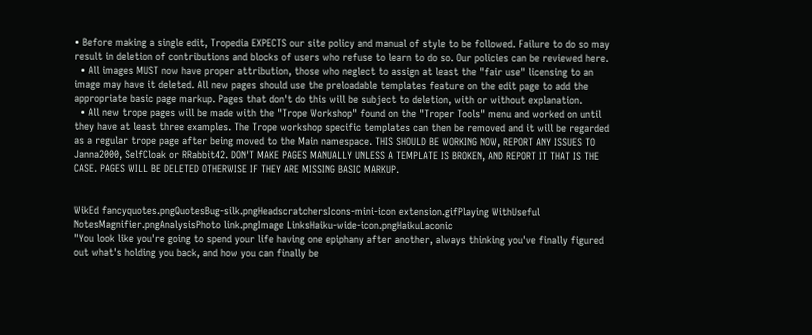• Before making a single edit, Tropedia EXPECTS our site policy and manual of style to be followed. Failure to do so may result in deletion of contributions and blocks of users who refuse to learn to do so. Our policies can be reviewed here.
  • All images MUST now have proper attribution, those who neglect to assign at least the "fair use" licensing to an image may have it deleted. All new pages should use the preloadable templates feature on the edit page to add the appropriate basic page markup. Pages that don't do this will be subject to deletion, with or without explanation.
  • All new trope pages will be made with the "Trope Workshop" found on the "Troper Tools" menu and worked on until they have at least three examples. The Trope workshop specific templates can then be removed and it will be regarded as a regular trope page after being moved to the Main namespace. THIS SHOULD BE WORKING NOW, REPORT ANY ISSUES TO Janna2000, SelfCloak or RRabbit42. DON'T MAKE PAGES MANUALLY UNLESS A TEMPLATE IS BROKEN, AND REPORT IT THAT IS THE CASE. PAGES WILL BE DELETED OTHERWISE IF THEY ARE MISSING BASIC MARKUP.


WikEd fancyquotes.pngQuotesBug-silk.pngHeadscratchersIcons-mini-icon extension.gifPlaying WithUseful NotesMagnifier.pngAnalysisPhoto link.pngImage LinksHaiku-wide-icon.pngHaikuLaconic
"You look like you're going to spend your life having one epiphany after another, always thinking you've finally figured out what's holding you back, and how you can finally be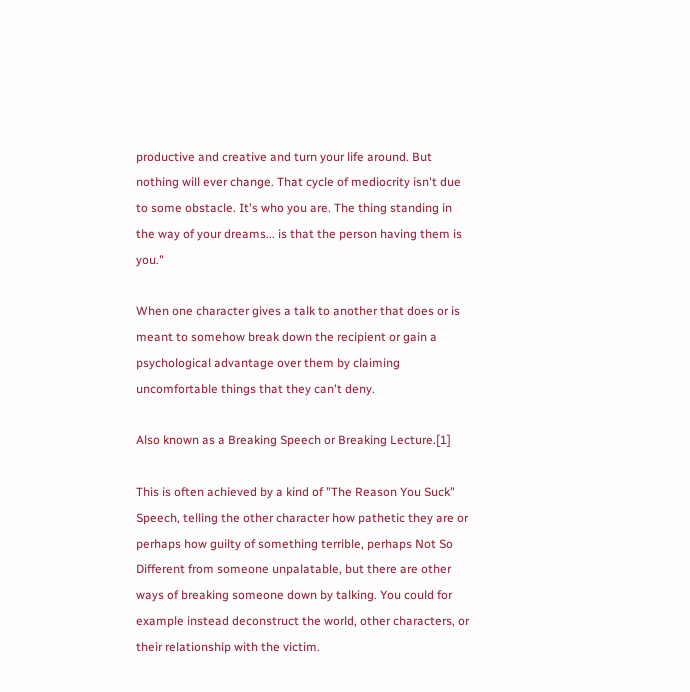productive and creative and turn your life around. But nothing will ever change. That cycle of mediocrity isn't due to some obstacle. It's who you are. The thing standing in the way of your dreams... is that the person having them is you."

When one character gives a talk to another that does or is meant to somehow break down the recipient or gain a psychological advantage over them by claiming uncomfortable things that they can't deny.

Also known as a Breaking Speech or Breaking Lecture.[1]

This is often achieved by a kind of "The Reason You Suck" Speech, telling the other character how pathetic they are or perhaps how guilty of something terrible, perhaps Not So Different from someone unpalatable, but there are other ways of breaking someone down by talking. You could for example instead deconstruct the world, other characters, or their relationship with the victim.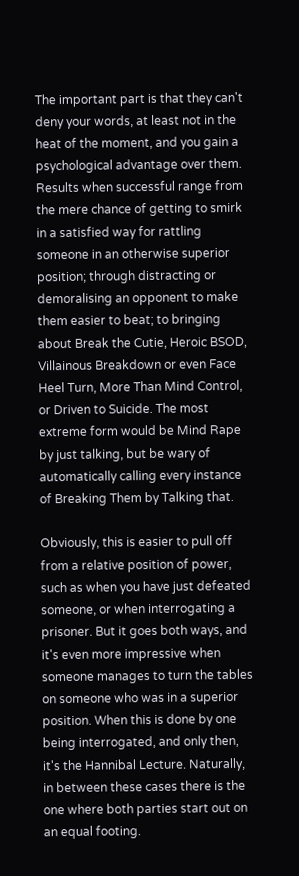The important part is that they can't deny your words, at least not in the heat of the moment, and you gain a psychological advantage over them. Results when successful range from the mere chance of getting to smirk in a satisfied way for rattling someone in an otherwise superior position; through distracting or demoralising an opponent to make them easier to beat; to bringing about Break the Cutie, Heroic BSOD, Villainous Breakdown or even Face Heel Turn, More Than Mind Control, or Driven to Suicide. The most extreme form would be Mind Rape by just talking, but be wary of automatically calling every instance of Breaking Them by Talking that.

Obviously, this is easier to pull off from a relative position of power, such as when you have just defeated someone, or when interrogating a prisoner. But it goes both ways, and it's even more impressive when someone manages to turn the tables on someone who was in a superior position. When this is done by one being interrogated, and only then, it's the Hannibal Lecture. Naturally, in between these cases there is the one where both parties start out on an equal footing.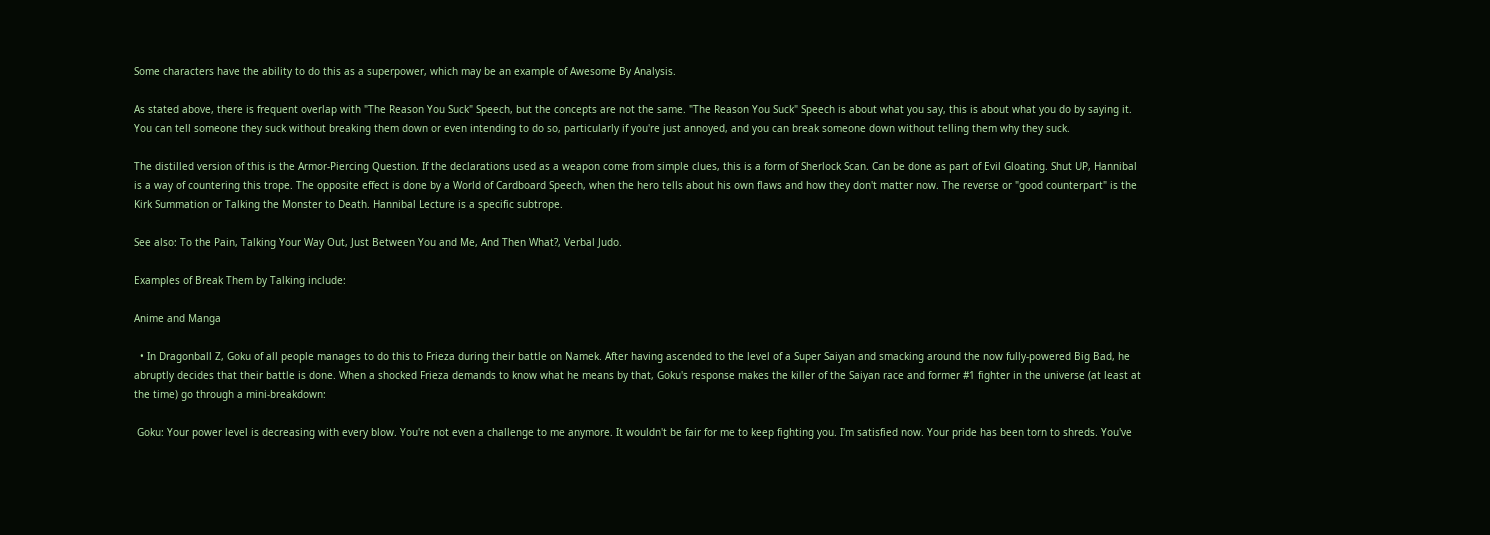Some characters have the ability to do this as a superpower, which may be an example of Awesome By Analysis.

As stated above, there is frequent overlap with "The Reason You Suck" Speech, but the concepts are not the same. "The Reason You Suck" Speech is about what you say, this is about what you do by saying it. You can tell someone they suck without breaking them down or even intending to do so, particularly if you're just annoyed, and you can break someone down without telling them why they suck.

The distilled version of this is the Armor-Piercing Question. If the declarations used as a weapon come from simple clues, this is a form of Sherlock Scan. Can be done as part of Evil Gloating. Shut UP, Hannibal is a way of countering this trope. The opposite effect is done by a World of Cardboard Speech, when the hero tells about his own flaws and how they don't matter now. The reverse or "good counterpart" is the Kirk Summation or Talking the Monster to Death. Hannibal Lecture is a specific subtrope.

See also: To the Pain, Talking Your Way Out, Just Between You and Me, And Then What?, Verbal Judo.

Examples of Break Them by Talking include:

Anime and Manga

  • In Dragonball Z, Goku of all people manages to do this to Frieza during their battle on Namek. After having ascended to the level of a Super Saiyan and smacking around the now fully-powered Big Bad, he abruptly decides that their battle is done. When a shocked Frieza demands to know what he means by that, Goku's response makes the killer of the Saiyan race and former #1 fighter in the universe (at least at the time) go through a mini-breakdown:

 Goku: Your power level is decreasing with every blow. You're not even a challenge to me anymore. It wouldn't be fair for me to keep fighting you. I'm satisfied now. Your pride has been torn to shreds. You've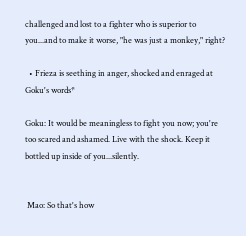challenged and lost to a fighter who is superior to you...and to make it worse, "he was just a monkey," right?

  • Frieza is seething in anger, shocked and enraged at Goku's words*

Goku: It would be meaningless to fight you now; you're too scared and ashamed. Live with the shock. Keep it bottled up inside of you...silently.


 Mao: So that's how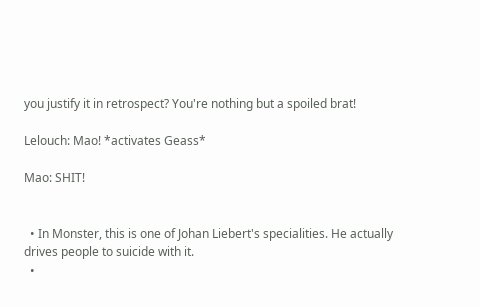you justify it in retrospect? You're nothing but a spoiled brat!

Lelouch: Mao! *activates Geass*

Mao: SHIT!


  • In Monster, this is one of Johan Liebert's specialities. He actually drives people to suicide with it.
  •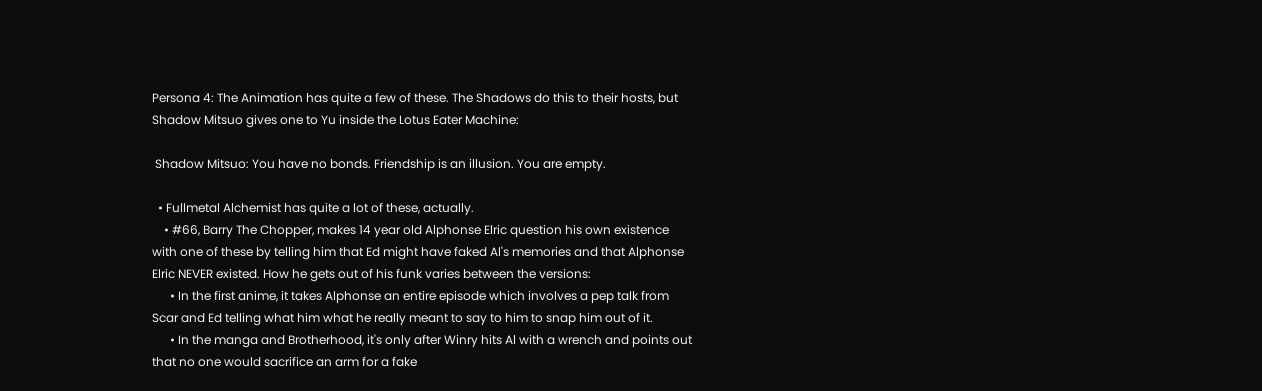Persona 4: The Animation has quite a few of these. The Shadows do this to their hosts, but Shadow Mitsuo gives one to Yu inside the Lotus Eater Machine:

 Shadow Mitsuo: You have no bonds. Friendship is an illusion. You are empty.

  • Fullmetal Alchemist has quite a lot of these, actually.
    • #66, Barry The Chopper, makes 14 year old Alphonse Elric question his own existence with one of these by telling him that Ed might have faked Al's memories and that Alphonse Elric NEVER existed. How he gets out of his funk varies between the versions:
      • In the first anime, it takes Alphonse an entire episode which involves a pep talk from Scar and Ed telling what him what he really meant to say to him to snap him out of it.
      • In the manga and Brotherhood, it's only after Winry hits Al with a wrench and points out that no one would sacrifice an arm for a fake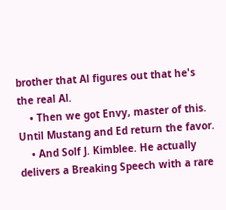brother that Al figures out that he's the real Al.
    • Then we got Envy, master of this. Until Mustang and Ed return the favor.
    • And Solf J. Kimblee. He actually delivers a Breaking Speech with a rare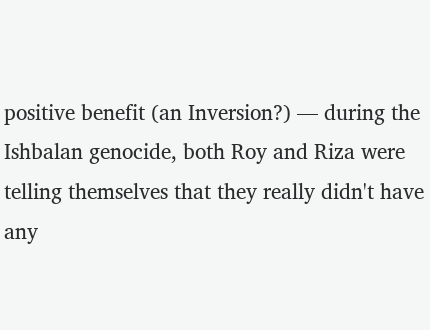positive benefit (an Inversion?) — during the Ishbalan genocide, both Roy and Riza were telling themselves that they really didn't have any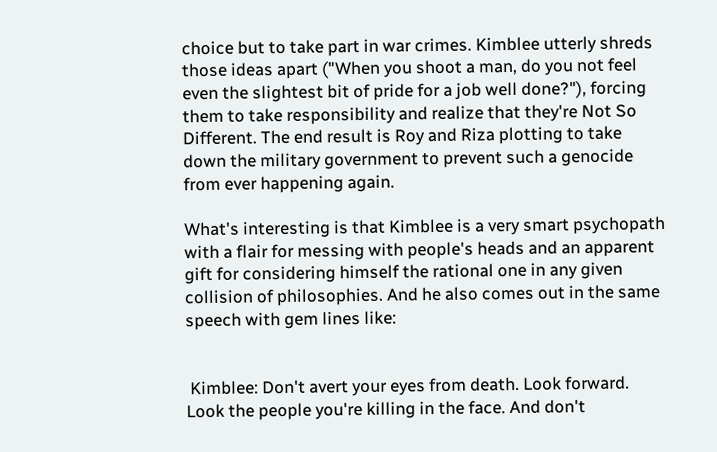choice but to take part in war crimes. Kimblee utterly shreds those ideas apart ("When you shoot a man, do you not feel even the slightest bit of pride for a job well done?"), forcing them to take responsibility and realize that they're Not So Different. The end result is Roy and Riza plotting to take down the military government to prevent such a genocide from ever happening again.

What's interesting is that Kimblee is a very smart psychopath with a flair for messing with people's heads and an apparent gift for considering himself the rational one in any given collision of philosophies. And he also comes out in the same speech with gem lines like:


 Kimblee: Don't avert your eyes from death. Look forward. Look the people you're killing in the face. And don't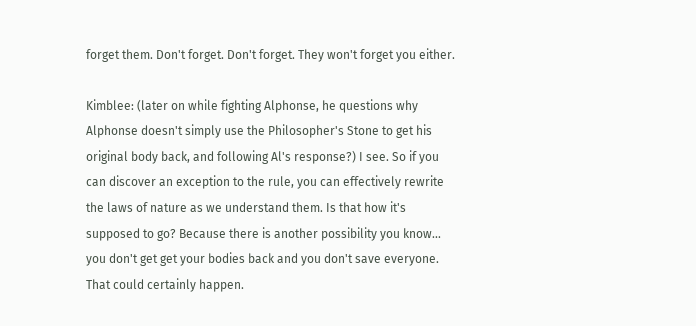forget them. Don't forget. Don't forget. They won't forget you either.

Kimblee: (later on while fighting Alphonse, he questions why Alphonse doesn't simply use the Philosopher's Stone to get his original body back, and following Al's response?) I see. So if you can discover an exception to the rule, you can effectively rewrite the laws of nature as we understand them. Is that how it's supposed to go? Because there is another possibility you know... you don't get get your bodies back and you don't save everyone. That could certainly happen.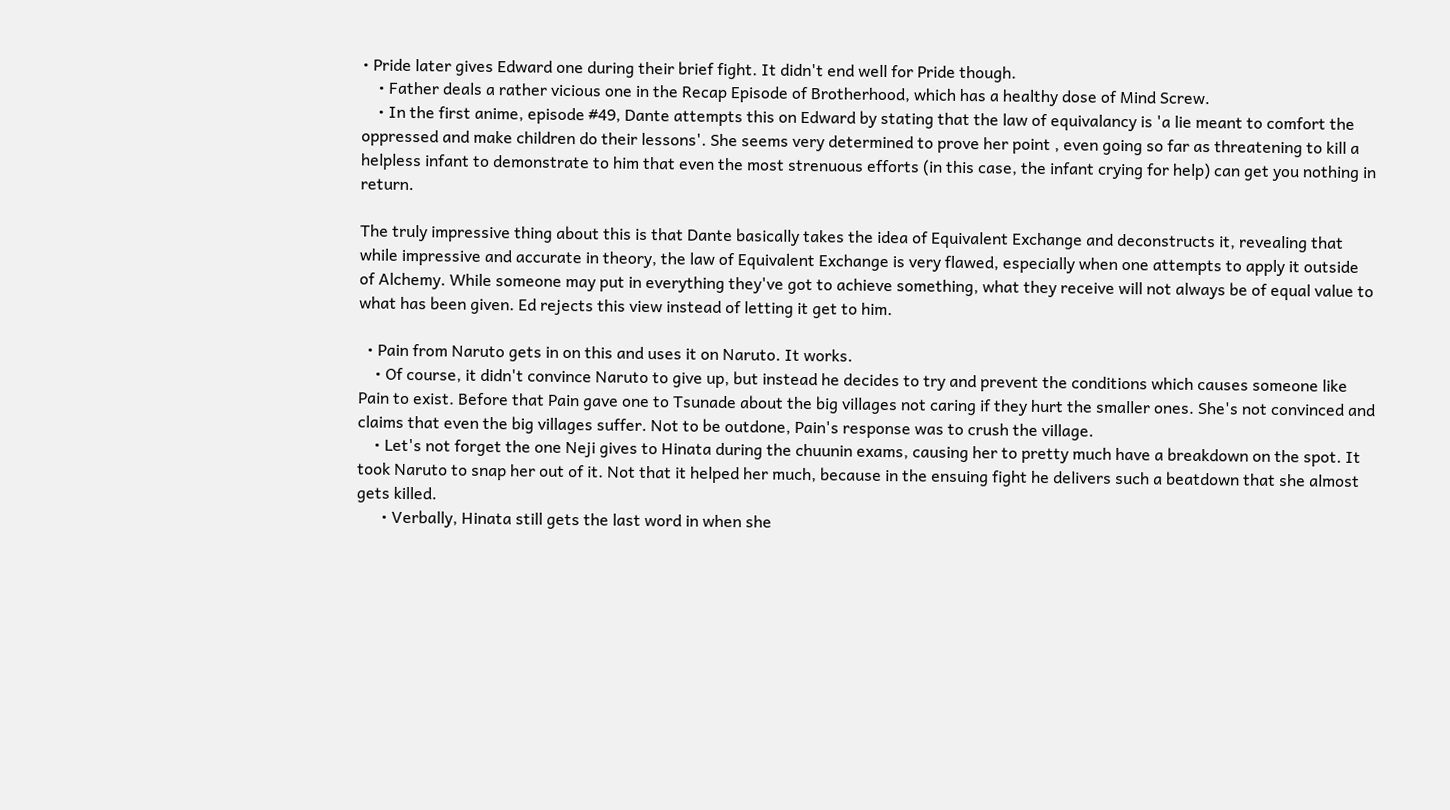• Pride later gives Edward one during their brief fight. It didn't end well for Pride though.
    • Father deals a rather vicious one in the Recap Episode of Brotherhood, which has a healthy dose of Mind Screw.
    • In the first anime, episode #49, Dante attempts this on Edward by stating that the law of equivalancy is 'a lie meant to comfort the oppressed and make children do their lessons'. She seems very determined to prove her point , even going so far as threatening to kill a helpless infant to demonstrate to him that even the most strenuous efforts (in this case, the infant crying for help) can get you nothing in return.

The truly impressive thing about this is that Dante basically takes the idea of Equivalent Exchange and deconstructs it, revealing that while impressive and accurate in theory, the law of Equivalent Exchange is very flawed, especially when one attempts to apply it outside of Alchemy. While someone may put in everything they've got to achieve something, what they receive will not always be of equal value to what has been given. Ed rejects this view instead of letting it get to him.

  • Pain from Naruto gets in on this and uses it on Naruto. It works.
    • Of course, it didn't convince Naruto to give up, but instead he decides to try and prevent the conditions which causes someone like Pain to exist. Before that Pain gave one to Tsunade about the big villages not caring if they hurt the smaller ones. She's not convinced and claims that even the big villages suffer. Not to be outdone, Pain's response was to crush the village.
    • Let's not forget the one Neji gives to Hinata during the chuunin exams, causing her to pretty much have a breakdown on the spot. It took Naruto to snap her out of it. Not that it helped her much, because in the ensuing fight he delivers such a beatdown that she almost gets killed.
      • Verbally, Hinata still gets the last word in when she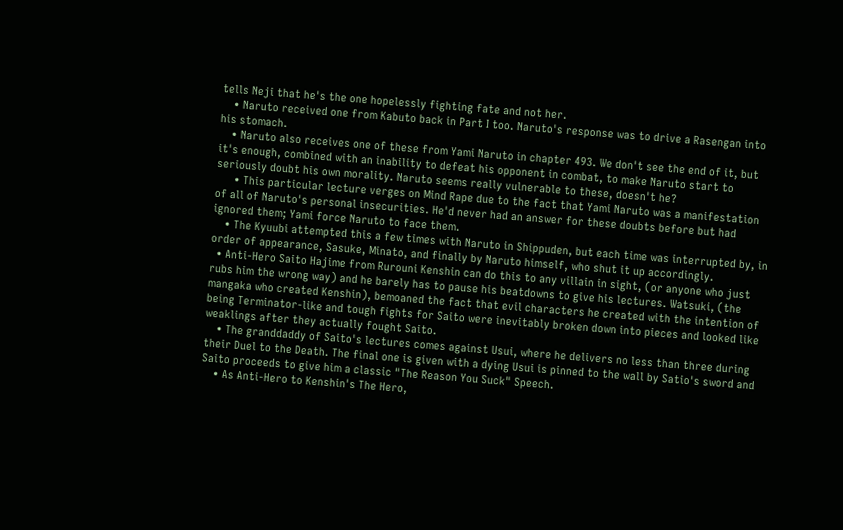tells Neji that he's the one hopelessly fighting fate and not her.
    • Naruto received one from Kabuto back in Part I too. Naruto's response was to drive a Rasengan into his stomach.
    • Naruto also receives one of these from Yami Naruto in chapter 493. We don't see the end of it, but it's enough, combined with an inability to defeat his opponent in combat, to make Naruto start to seriously doubt his own morality. Naruto seems really vulnerable to these, doesn't he?
      • This particular lecture verges on Mind Rape due to the fact that Yami Naruto was a manifestation of all of Naruto's personal insecurities. He'd never had an answer for these doubts before but had ignored them; Yami force Naruto to face them.
    • The Kyuubi attempted this a few times with Naruto in Shippuden, but each time was interrupted by, in order of appearance, Sasuke, Minato, and finally by Naruto himself, who shut it up accordingly.
  • Anti-Hero Saito Hajime from Rurouni Kenshin can do this to any villain in sight, (or anyone who just rubs him the wrong way) and he barely has to pause his beatdowns to give his lectures. Watsuki, (the mangaka who created Kenshin), bemoaned the fact that evil characters he created with the intention of being Terminator-like and tough fights for Saito were inevitably broken down into pieces and looked like weaklings after they actually fought Saito.
    • The granddaddy of Saito's lectures comes against Usui, where he delivers no less than three during their Duel to the Death. The final one is given with a dying Usui is pinned to the wall by Satio's sword and Saito proceeds to give him a classic "The Reason You Suck" Speech.
    • As Anti-Hero to Kenshin's The Hero,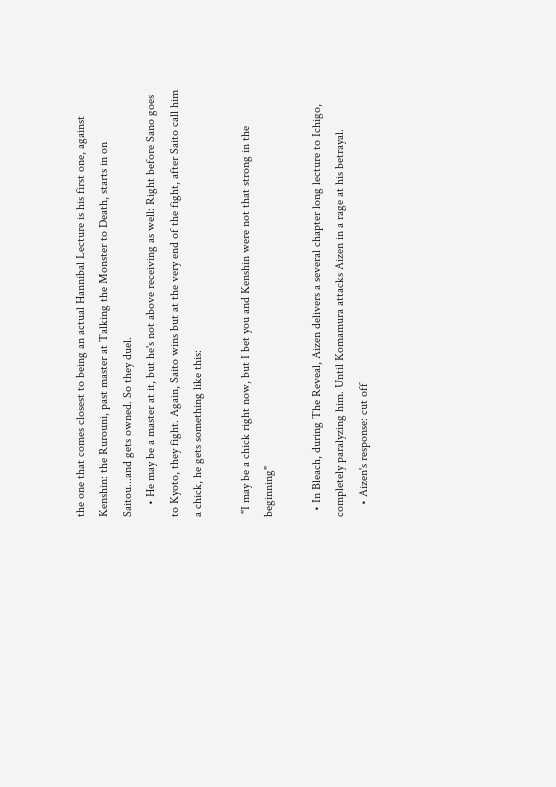the one that comes closest to being an actual Hannibal Lecture is his first one, against Kenshin: the Rurouni, past master at Talking the Monster to Death, starts in on Saitou...and gets owned. So they duel.
    • He may be a master at it, but he's not above receiving as well: Right before Sano goes to Kyoto, they fight. Again, Saito wins but at the very end of the fight, after Saito call him a chick, he gets something like this:

 "I may be a chick right now, but I bet you and Kenshin were not that strong in the beginning"

  • In Bleach, during The Reveal, Aizen delivers a several chapter long lecture to Ichigo, completely paralyzing him. Until Komamura attacks Aizen in a rage at his betrayal.
    • Aizen's response: cut off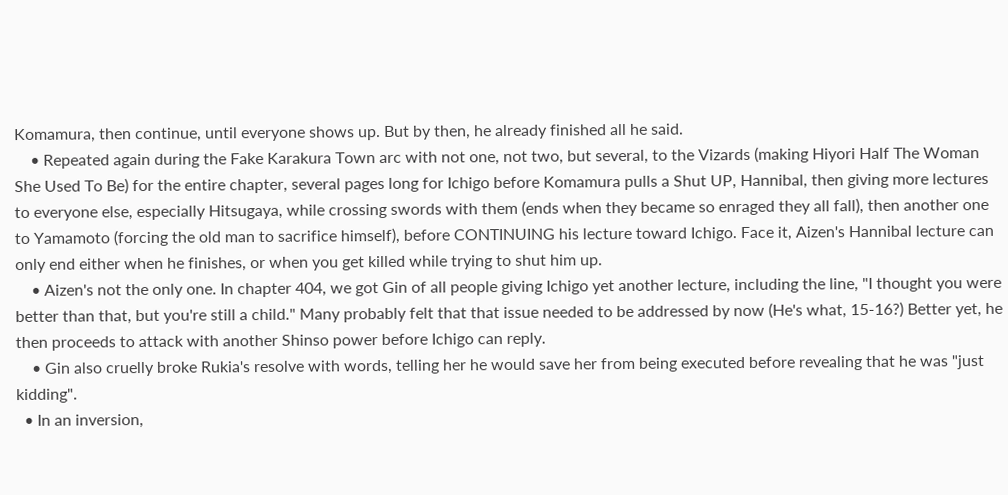Komamura, then continue, until everyone shows up. But by then, he already finished all he said.
    • Repeated again during the Fake Karakura Town arc with not one, not two, but several, to the Vizards (making Hiyori Half The Woman She Used To Be) for the entire chapter, several pages long for Ichigo before Komamura pulls a Shut UP, Hannibal, then giving more lectures to everyone else, especially Hitsugaya, while crossing swords with them (ends when they became so enraged they all fall), then another one to Yamamoto (forcing the old man to sacrifice himself), before CONTINUING his lecture toward Ichigo. Face it, Aizen's Hannibal lecture can only end either when he finishes, or when you get killed while trying to shut him up.
    • Aizen's not the only one. In chapter 404, we got Gin of all people giving Ichigo yet another lecture, including the line, "I thought you were better than that, but you're still a child." Many probably felt that that issue needed to be addressed by now (He's what, 15-16?) Better yet, he then proceeds to attack with another Shinso power before Ichigo can reply.
    • Gin also cruelly broke Rukia's resolve with words, telling her he would save her from being executed before revealing that he was "just kidding".
  • In an inversion,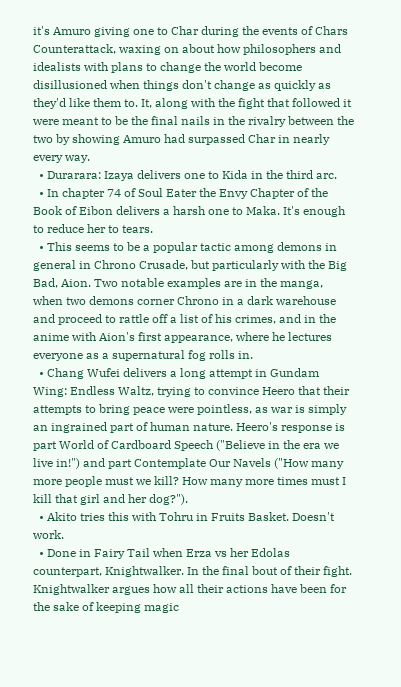it's Amuro giving one to Char during the events of Chars Counterattack, waxing on about how philosophers and idealists with plans to change the world become disillusioned when things don't change as quickly as they'd like them to. It, along with the fight that followed it were meant to be the final nails in the rivalry between the two by showing Amuro had surpassed Char in nearly every way.
  • Durarara: Izaya delivers one to Kida in the third arc.
  • In chapter 74 of Soul Eater the Envy Chapter of the Book of Eibon delivers a harsh one to Maka. It's enough to reduce her to tears.
  • This seems to be a popular tactic among demons in general in Chrono Crusade, but particularly with the Big Bad, Aion. Two notable examples are in the manga, when two demons corner Chrono in a dark warehouse and proceed to rattle off a list of his crimes, and in the anime with Aion's first appearance, where he lectures everyone as a supernatural fog rolls in.
  • Chang Wufei delivers a long attempt in Gundam Wing: Endless Waltz, trying to convince Heero that their attempts to bring peace were pointless, as war is simply an ingrained part of human nature. Heero's response is part World of Cardboard Speech ("Believe in the era we live in!") and part Contemplate Our Navels ("How many more people must we kill? How many more times must I kill that girl and her dog?").
  • Akito tries this with Tohru in Fruits Basket. Doesn't work.
  • Done in Fairy Tail when Erza vs her Edolas counterpart, Knightwalker. In the final bout of their fight. Knightwalker argues how all their actions have been for the sake of keeping magic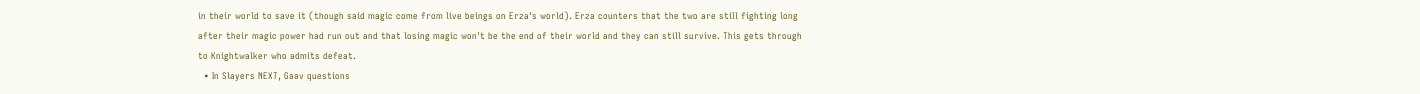in their world to save it (though said magic come from live beings on Erza's world). Erza counters that the two are still fighting long after their magic power had run out and that losing magic won't be the end of their world and they can still survive. This gets through to Knightwalker who admits defeat.
  • In Slayers NEXT, Gaav questions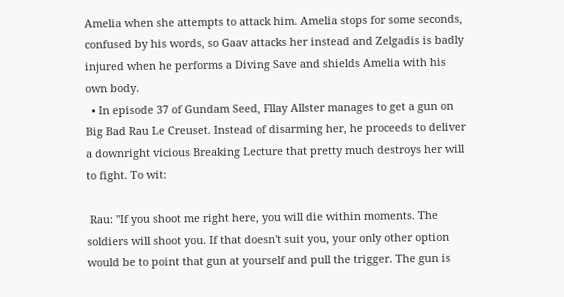Amelia when she attempts to attack him. Amelia stops for some seconds, confused by his words, so Gaav attacks her instead and Zelgadis is badly injured when he performs a Diving Save and shields Amelia with his own body.
  • In episode 37 of Gundam Seed, Fllay Allster manages to get a gun on Big Bad Rau Le Creuset. Instead of disarming her, he proceeds to deliver a downright vicious Breaking Lecture that pretty much destroys her will to fight. To wit:

 Rau: "If you shoot me right here, you will die within moments. The soldiers will shoot you. If that doesn't suit you, your only other option would be to point that gun at yourself and pull the trigger. The gun is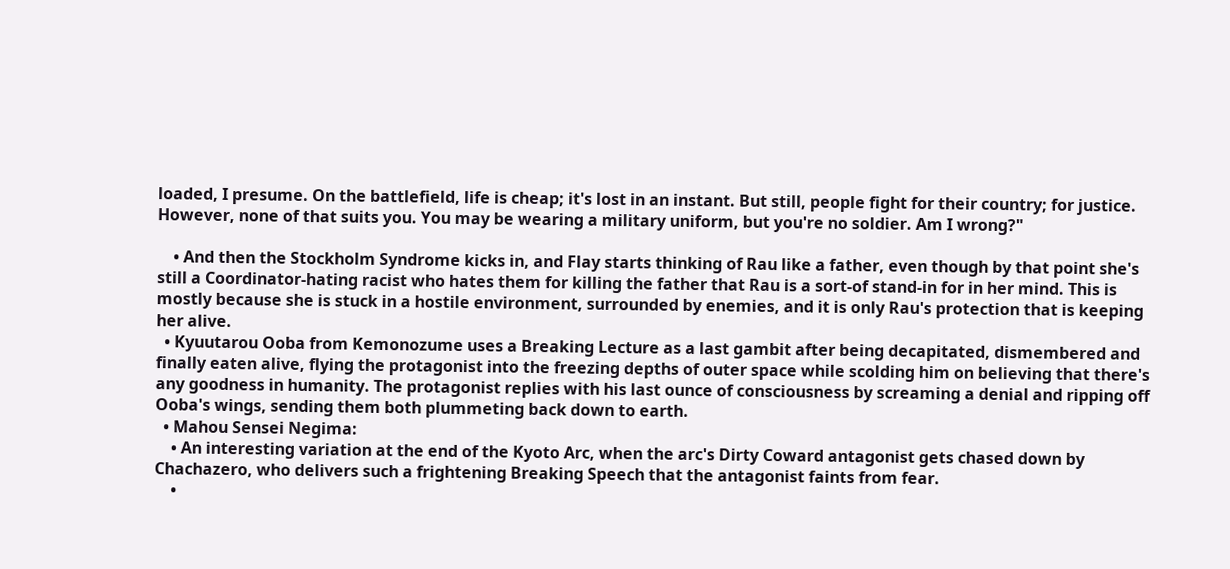loaded, I presume. On the battlefield, life is cheap; it's lost in an instant. But still, people fight for their country; for justice. However, none of that suits you. You may be wearing a military uniform, but you're no soldier. Am I wrong?"

    • And then the Stockholm Syndrome kicks in, and Flay starts thinking of Rau like a father, even though by that point she's still a Coordinator-hating racist who hates them for killing the father that Rau is a sort-of stand-in for in her mind. This is mostly because she is stuck in a hostile environment, surrounded by enemies, and it is only Rau's protection that is keeping her alive.
  • Kyuutarou Ooba from Kemonozume uses a Breaking Lecture as a last gambit after being decapitated, dismembered and finally eaten alive, flying the protagonist into the freezing depths of outer space while scolding him on believing that there's any goodness in humanity. The protagonist replies with his last ounce of consciousness by screaming a denial and ripping off Ooba's wings, sending them both plummeting back down to earth.
  • Mahou Sensei Negima:
    • An interesting variation at the end of the Kyoto Arc, when the arc's Dirty Coward antagonist gets chased down by Chachazero, who delivers such a frightening Breaking Speech that the antagonist faints from fear.
    •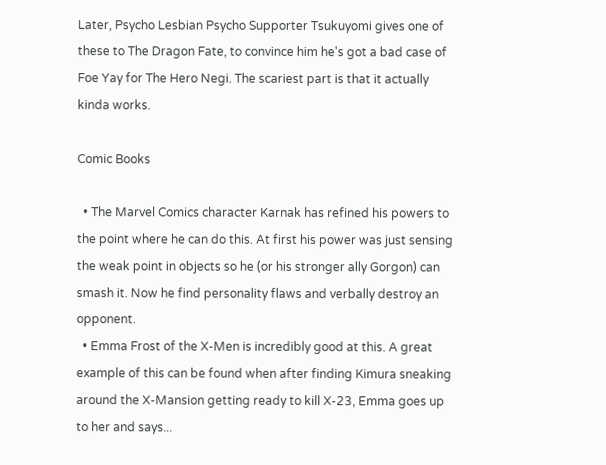Later, Psycho Lesbian Psycho Supporter Tsukuyomi gives one of these to The Dragon Fate, to convince him he's got a bad case of Foe Yay for The Hero Negi. The scariest part is that it actually kinda works.

Comic Books

  • The Marvel Comics character Karnak has refined his powers to the point where he can do this. At first his power was just sensing the weak point in objects so he (or his stronger ally Gorgon) can smash it. Now he find personality flaws and verbally destroy an opponent.
  • Emma Frost of the X-Men is incredibly good at this. A great example of this can be found when after finding Kimura sneaking around the X-Mansion getting ready to kill X-23, Emma goes up to her and says...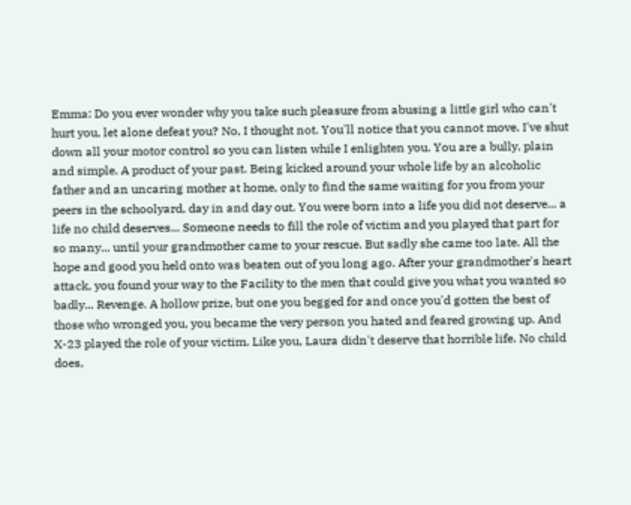Emma: Do you ever wonder why you take such pleasure from abusing a little girl who can't hurt you, let alone defeat you? No, I thought not. You'll notice that you cannot move. I've shut down all your motor control so you can listen while I enlighten you. You are a bully, plain and simple. A product of your past. Being kicked around your whole life by an alcoholic father and an uncaring mother at home, only to find the same waiting for you from your peers in the schoolyard, day in and day out. You were born into a life you did not deserve... a life no child deserves... Someone needs to fill the role of victim and you played that part for so many... until your grandmother came to your rescue. But sadly she came too late. All the hope and good you held onto was beaten out of you long ago. After your grandmother's heart attack, you found your way to the Facility to the men that could give you what you wanted so badly... Revenge. A hollow prize, but one you begged for and once you'd gotten the best of those who wronged you, you became the very person you hated and feared growing up. And X-23 played the role of your victim. Like you, Laura didn't deserve that horrible life. No child does,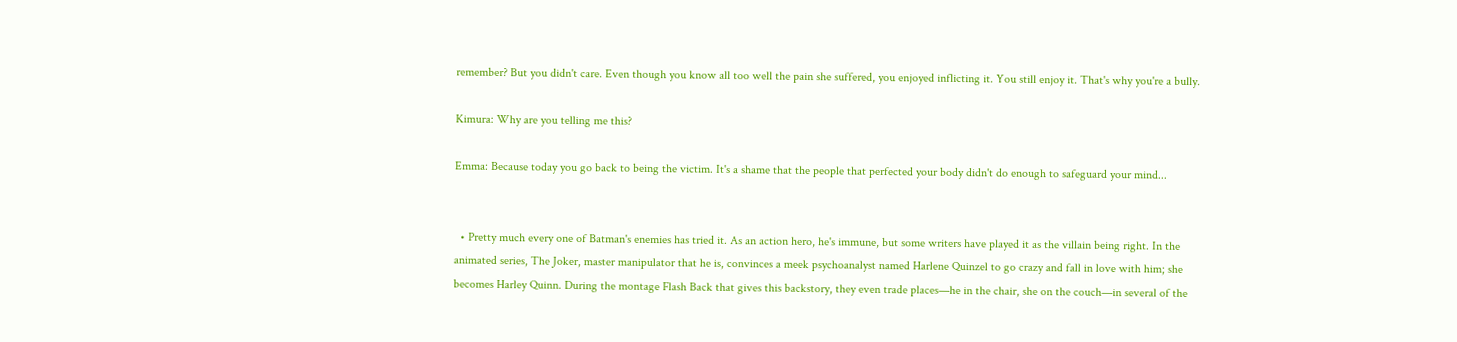remember? But you didn't care. Even though you know all too well the pain she suffered, you enjoyed inflicting it. You still enjoy it. That's why you're a bully.

Kimura: Why are you telling me this?

Emma: Because today you go back to being the victim. It's a shame that the people that perfected your body didn't do enough to safeguard your mind...


  • Pretty much every one of Batman's enemies has tried it. As an action hero, he's immune, but some writers have played it as the villain being right. In the animated series, The Joker, master manipulator that he is, convinces a meek psychoanalyst named Harlene Quinzel to go crazy and fall in love with him; she becomes Harley Quinn. During the montage Flash Back that gives this backstory, they even trade places—he in the chair, she on the couch—in several of the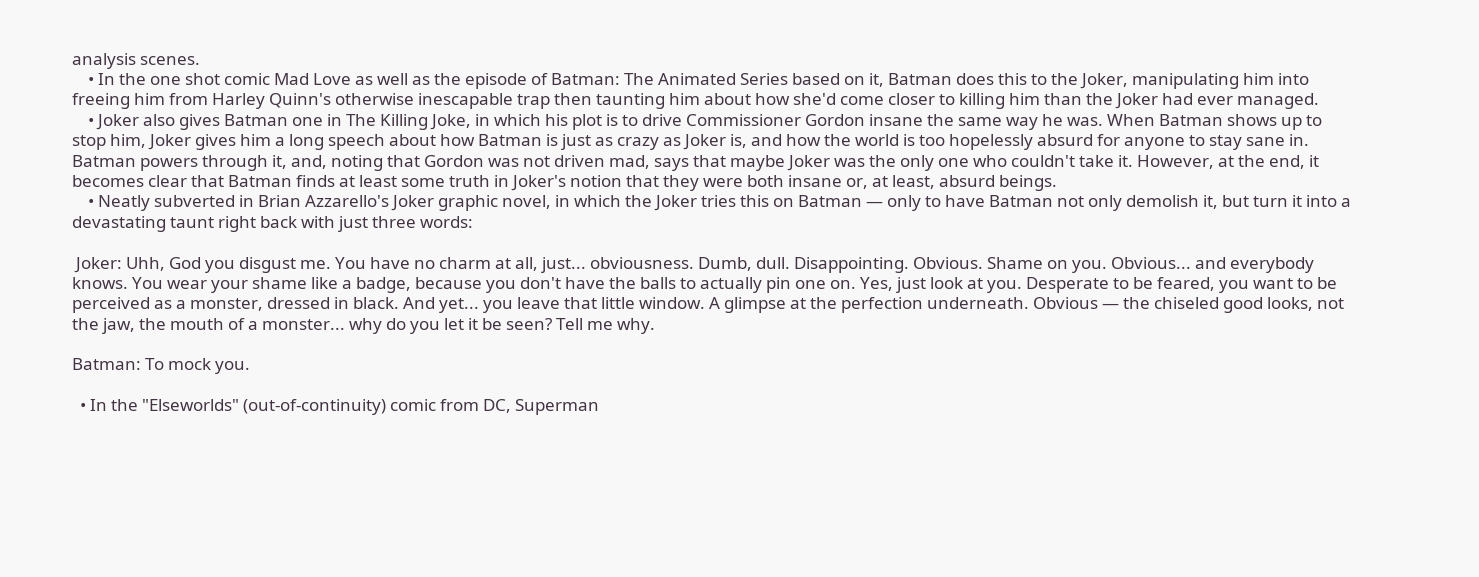analysis scenes.
    • In the one shot comic Mad Love as well as the episode of Batman: The Animated Series based on it, Batman does this to the Joker, manipulating him into freeing him from Harley Quinn's otherwise inescapable trap then taunting him about how she'd come closer to killing him than the Joker had ever managed.
    • Joker also gives Batman one in The Killing Joke, in which his plot is to drive Commissioner Gordon insane the same way he was. When Batman shows up to stop him, Joker gives him a long speech about how Batman is just as crazy as Joker is, and how the world is too hopelessly absurd for anyone to stay sane in. Batman powers through it, and, noting that Gordon was not driven mad, says that maybe Joker was the only one who couldn't take it. However, at the end, it becomes clear that Batman finds at least some truth in Joker's notion that they were both insane or, at least, absurd beings.
    • Neatly subverted in Brian Azzarello's Joker graphic novel, in which the Joker tries this on Batman — only to have Batman not only demolish it, but turn it into a devastating taunt right back with just three words:

 Joker: Uhh, God you disgust me. You have no charm at all, just... obviousness. Dumb, dull. Disappointing. Obvious. Shame on you. Obvious... and everybody knows. You wear your shame like a badge, because you don't have the balls to actually pin one on. Yes, just look at you. Desperate to be feared, you want to be perceived as a monster, dressed in black. And yet... you leave that little window. A glimpse at the perfection underneath. Obvious — the chiseled good looks, not the jaw, the mouth of a monster... why do you let it be seen? Tell me why.

Batman: To mock you.

  • In the "Elseworlds" (out-of-continuity) comic from DC, Superman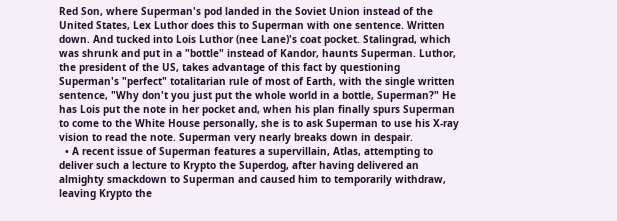Red Son, where Superman's pod landed in the Soviet Union instead of the United States, Lex Luthor does this to Superman with one sentence. Written down. And tucked into Lois Luthor (nee Lane)'s coat pocket. Stalingrad, which was shrunk and put in a "bottle" instead of Kandor, haunts Superman. Luthor, the president of the US, takes advantage of this fact by questioning Superman's "perfect" totalitarian rule of most of Earth, with the single written sentence, "Why don't you just put the whole world in a bottle, Superman?" He has Lois put the note in her pocket and, when his plan finally spurs Superman to come to the White House personally, she is to ask Superman to use his X-ray vision to read the note. Superman very nearly breaks down in despair.
  • A recent issue of Superman features a supervillain, Atlas, attempting to deliver such a lecture to Krypto the Superdog, after having delivered an almighty smackdown to Superman and caused him to temporarily withdraw, leaving Krypto the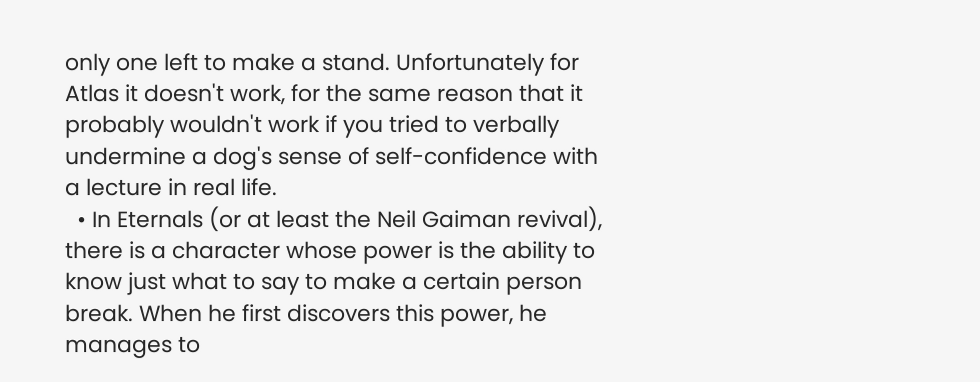only one left to make a stand. Unfortunately for Atlas it doesn't work, for the same reason that it probably wouldn't work if you tried to verbally undermine a dog's sense of self-confidence with a lecture in real life.
  • In Eternals (or at least the Neil Gaiman revival), there is a character whose power is the ability to know just what to say to make a certain person break. When he first discovers this power, he manages to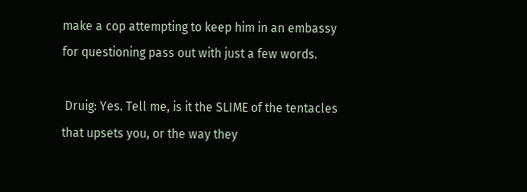make a cop attempting to keep him in an embassy for questioning pass out with just a few words.

 Druig: Yes. Tell me, is it the SLIME of the tentacles that upsets you, or the way they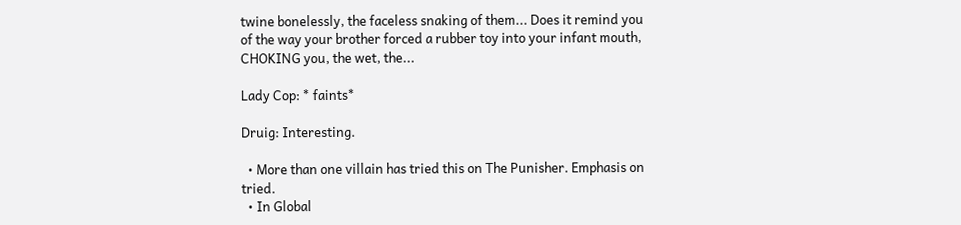twine bonelessly, the faceless snaking of them... Does it remind you of the way your brother forced a rubber toy into your infant mouth, CHOKING you, the wet, the...

Lady Cop: * faints*

Druig: Interesting.

  • More than one villain has tried this on The Punisher. Emphasis on tried.
  • In Global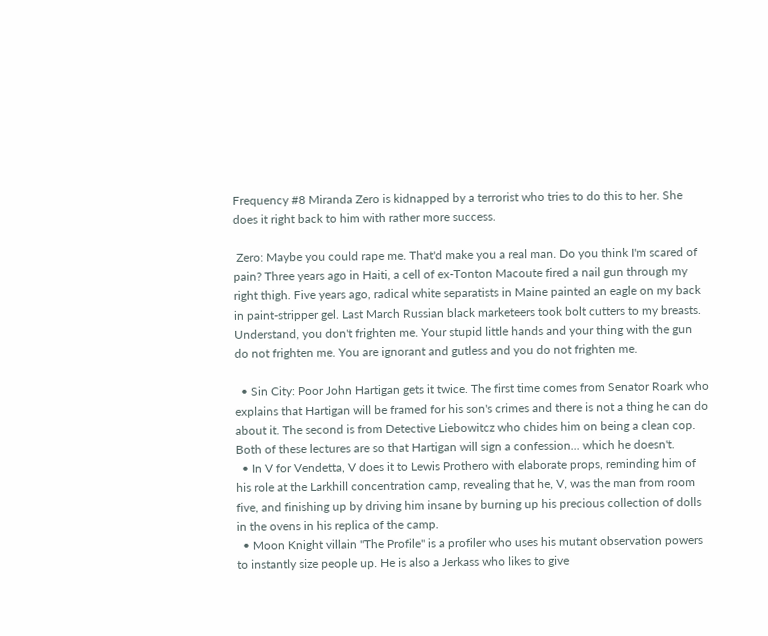Frequency #8 Miranda Zero is kidnapped by a terrorist who tries to do this to her. She does it right back to him with rather more success.

 Zero: Maybe you could rape me. That'd make you a real man. Do you think I'm scared of pain? Three years ago in Haiti, a cell of ex-Tonton Macoute fired a nail gun through my right thigh. Five years ago, radical white separatists in Maine painted an eagle on my back in paint-stripper gel. Last March Russian black marketeers took bolt cutters to my breasts. Understand, you don't frighten me. Your stupid little hands and your thing with the gun do not frighten me. You are ignorant and gutless and you do not frighten me.

  • Sin City: Poor John Hartigan gets it twice. The first time comes from Senator Roark who explains that Hartigan will be framed for his son's crimes and there is not a thing he can do about it. The second is from Detective Liebowitcz who chides him on being a clean cop. Both of these lectures are so that Hartigan will sign a confession... which he doesn't.
  • In V for Vendetta, V does it to Lewis Prothero with elaborate props, reminding him of his role at the Larkhill concentration camp, revealing that he, V, was the man from room five, and finishing up by driving him insane by burning up his precious collection of dolls in the ovens in his replica of the camp.
  • Moon Knight villain "The Profile" is a profiler who uses his mutant observation powers to instantly size people up. He is also a Jerkass who likes to give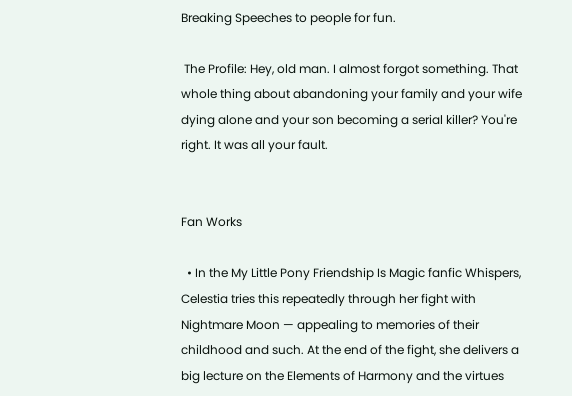Breaking Speeches to people for fun.

 The Profile: Hey, old man. I almost forgot something. That whole thing about abandoning your family and your wife dying alone and your son becoming a serial killer? You're right. It was all your fault.


Fan Works

  • In the My Little Pony Friendship Is Magic fanfic Whispers, Celestia tries this repeatedly through her fight with Nightmare Moon — appealing to memories of their childhood and such. At the end of the fight, she delivers a big lecture on the Elements of Harmony and the virtues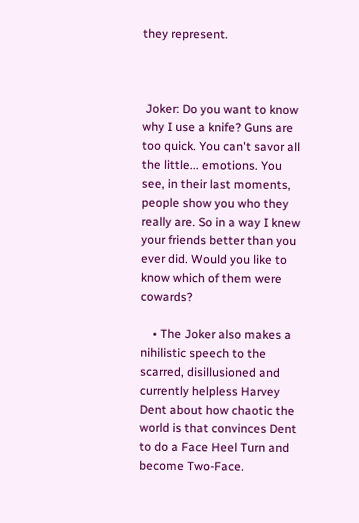they represent.



 Joker: Do you want to know why I use a knife? Guns are too quick. You can't savor all the little... emotions. You see, in their last moments, people show you who they really are. So in a way I knew your friends better than you ever did. Would you like to know which of them were cowards?

    • The Joker also makes a nihilistic speech to the scarred, disillusioned and currently helpless Harvey Dent about how chaotic the world is that convinces Dent to do a Face Heel Turn and become Two-Face.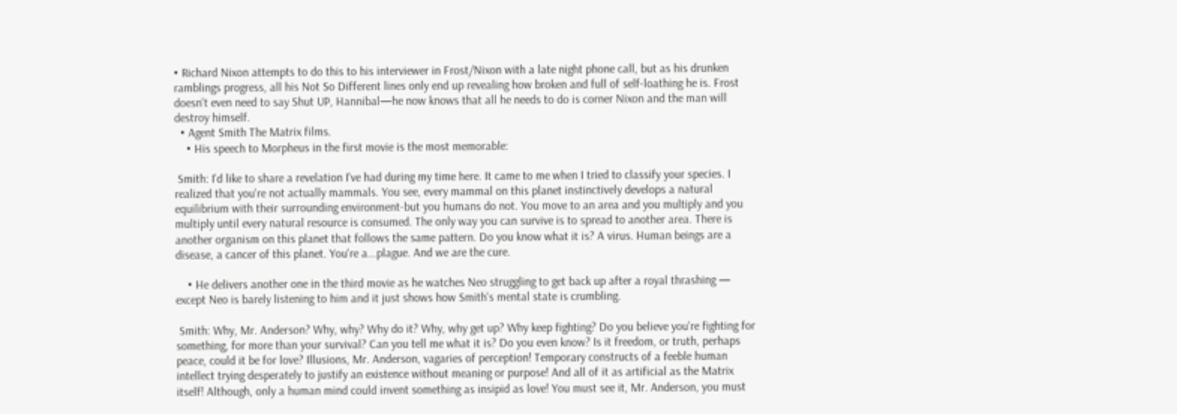• Richard Nixon attempts to do this to his interviewer in Frost/Nixon with a late night phone call, but as his drunken ramblings progress, all his Not So Different lines only end up revealing how broken and full of self-loathing he is. Frost doesn't even need to say Shut UP, Hannibal—he now knows that all he needs to do is corner Nixon and the man will destroy himself.
  • Agent Smith The Matrix films.
    • His speech to Morpheus in the first movie is the most memorable:

 Smith: I'd like to share a revelation I've had during my time here. It came to me when I tried to classify your species. I realized that you're not actually mammals. You see, every mammal on this planet instinctively develops a natural equilibrium with their surrounding environment-but you humans do not. You move to an area and you multiply and you multiply until every natural resource is consumed. The only way you can survive is to spread to another area. There is another organism on this planet that follows the same pattern. Do you know what it is? A virus. Human beings are a disease, a cancer of this planet. You're a...plague. And we are the cure.

    • He delivers another one in the third movie as he watches Neo struggling to get back up after a royal thrashing — except Neo is barely listening to him and it just shows how Smith's mental state is crumbling.

 Smith: Why, Mr. Anderson? Why, why? Why do it? Why, why get up? Why keep fighting? Do you believe you're fighting for something, for more than your survival? Can you tell me what it is? Do you even know? Is it freedom, or truth, perhaps peace, could it be for love? Illusions, Mr. Anderson, vagaries of perception! Temporary constructs of a feeble human intellect trying desperately to justify an existence without meaning or purpose! And all of it as artificial as the Matrix itself! Although, only a human mind could invent something as insipid as love! You must see it, Mr. Anderson, you must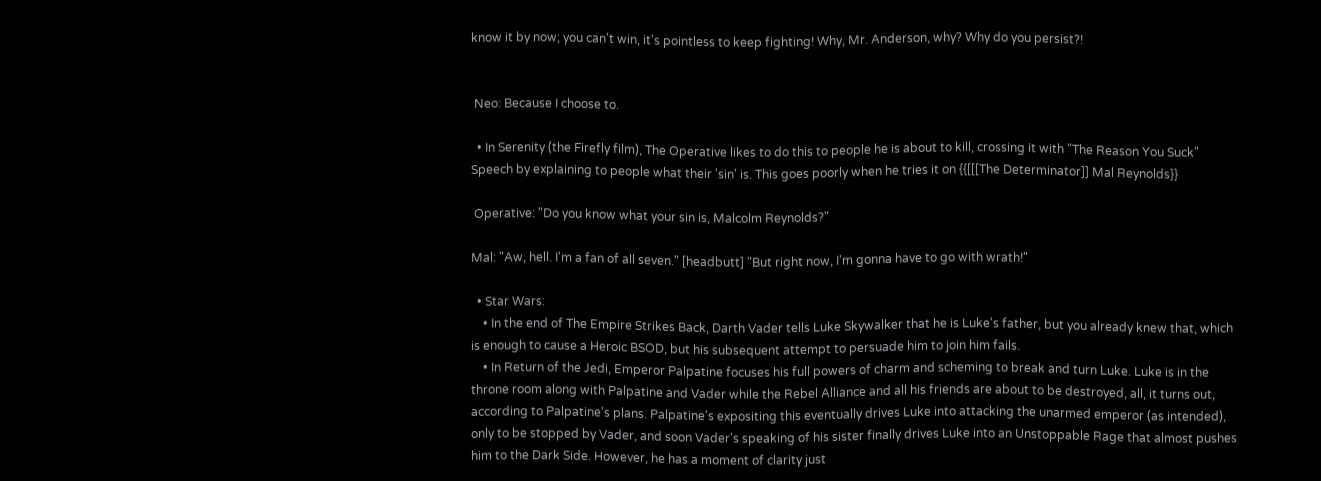know it by now; you can't win, it's pointless to keep fighting! Why, Mr. Anderson, why? Why do you persist?!


 Neo: Because I choose to.

  • In Serenity (the Firefly film), The Operative likes to do this to people he is about to kill, crossing it with "The Reason You Suck" Speech by explaining to people what their 'sin' is. This goes poorly when he tries it on {{[[[The Determinator]] Mal Reynolds}}

 Operative: "Do you know what your sin is, Malcolm Reynolds?"

Mal: "Aw, hell. I'm a fan of all seven." [headbutt] "But right now, I'm gonna have to go with wrath!"

  • Star Wars:
    • In the end of The Empire Strikes Back, Darth Vader tells Luke Skywalker that he is Luke's father, but you already knew that, which is enough to cause a Heroic BSOD, but his subsequent attempt to persuade him to join him fails.
    • In Return of the Jedi, Emperor Palpatine focuses his full powers of charm and scheming to break and turn Luke. Luke is in the throne room along with Palpatine and Vader while the Rebel Alliance and all his friends are about to be destroyed, all, it turns out, according to Palpatine's plans. Palpatine's expositing this eventually drives Luke into attacking the unarmed emperor (as intended), only to be stopped by Vader, and soon Vader's speaking of his sister finally drives Luke into an Unstoppable Rage that almost pushes him to the Dark Side. However, he has a moment of clarity just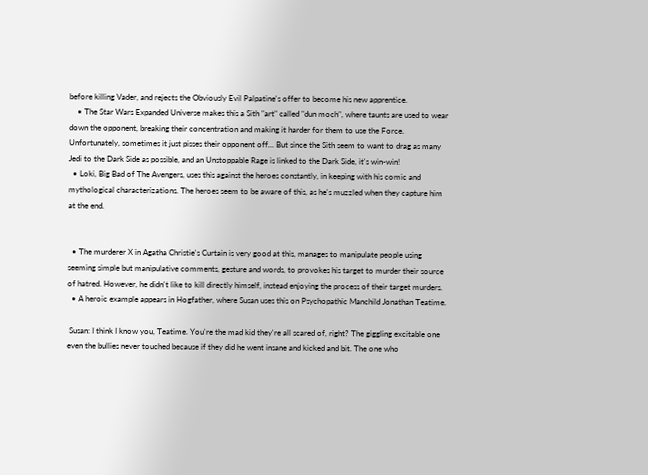before killing Vader, and rejects the Obviously Evil Palpatine's offer to become his new apprentice.
    • The Star Wars Expanded Universe makes this a Sith "art" called "dun moch", where taunts are used to wear down the opponent, breaking their concentration and making it harder for them to use the Force. Unfortunately, sometimes it just pisses their opponent off... But since the Sith seem to want to drag as many Jedi to the Dark Side as possible, and an Unstoppable Rage is linked to the Dark Side, it's win-win!
  • Loki, Big Bad of The Avengers, uses this against the heroes constantly, in keeping with his comic and mythological characterizations. The heroes seem to be aware of this, as he's muzzled when they capture him at the end.


  • The murderer X in Agatha Christie's Curtain is very good at this, manages to manipulate people using seeming simple but manipulative comments, gesture and words, to provokes his target to murder their source of hatred. However, he didn't like to kill directly himself, instead enjoying the process of their target murders.
  • A heroic example appears in Hogfather, where Susan uses this on Psychopathic Manchild Jonathan Teatime.

 Susan: I think I know you, Teatime. You're the mad kid they're all scared of, right? The giggling excitable one even the bullies never touched because if they did he went insane and kicked and bit. The one who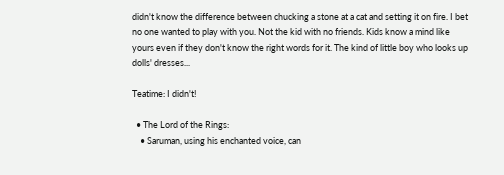didn't know the difference between chucking a stone at a cat and setting it on fire. I bet no one wanted to play with you. Not the kid with no friends. Kids know a mind like yours even if they don't know the right words for it. The kind of little boy who looks up dolls' dresses...

Teatime: I didn't!

  • The Lord of the Rings:
    • Saruman, using his enchanted voice, can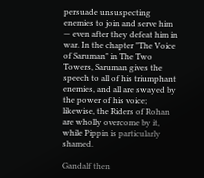persuade unsuspecting enemies to join and serve him — even after they defeat him in war. In the chapter "The Voice of Saruman" in The Two Towers, Saruman gives the speech to all of his triumphant enemies, and all are swayed by the power of his voice; likewise, the Riders of Rohan are wholly overcome by it, while Pippin is particularly shamed.

Gandalf then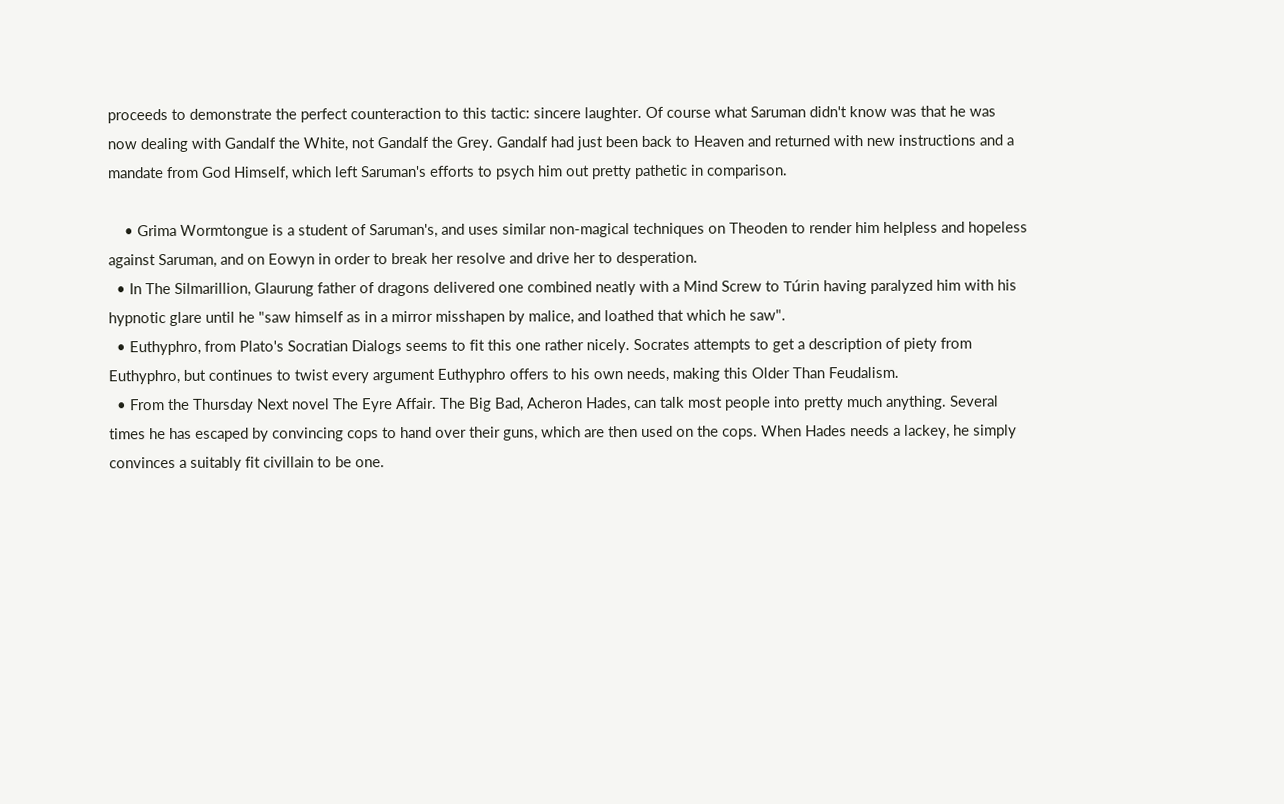proceeds to demonstrate the perfect counteraction to this tactic: sincere laughter. Of course what Saruman didn't know was that he was now dealing with Gandalf the White, not Gandalf the Grey. Gandalf had just been back to Heaven and returned with new instructions and a mandate from God Himself, which left Saruman's efforts to psych him out pretty pathetic in comparison.

    • Grima Wormtongue is a student of Saruman's, and uses similar non-magical techniques on Theoden to render him helpless and hopeless against Saruman, and on Eowyn in order to break her resolve and drive her to desperation.
  • In The Silmarillion, Glaurung father of dragons delivered one combined neatly with a Mind Screw to Túrin having paralyzed him with his hypnotic glare until he "saw himself as in a mirror misshapen by malice, and loathed that which he saw".
  • Euthyphro, from Plato's Socratian Dialogs seems to fit this one rather nicely. Socrates attempts to get a description of piety from Euthyphro, but continues to twist every argument Euthyphro offers to his own needs, making this Older Than Feudalism.
  • From the Thursday Next novel The Eyre Affair. The Big Bad, Acheron Hades, can talk most people into pretty much anything. Several times he has escaped by convincing cops to hand over their guns, which are then used on the cops. When Hades needs a lackey, he simply convinces a suitably fit civillain to be one.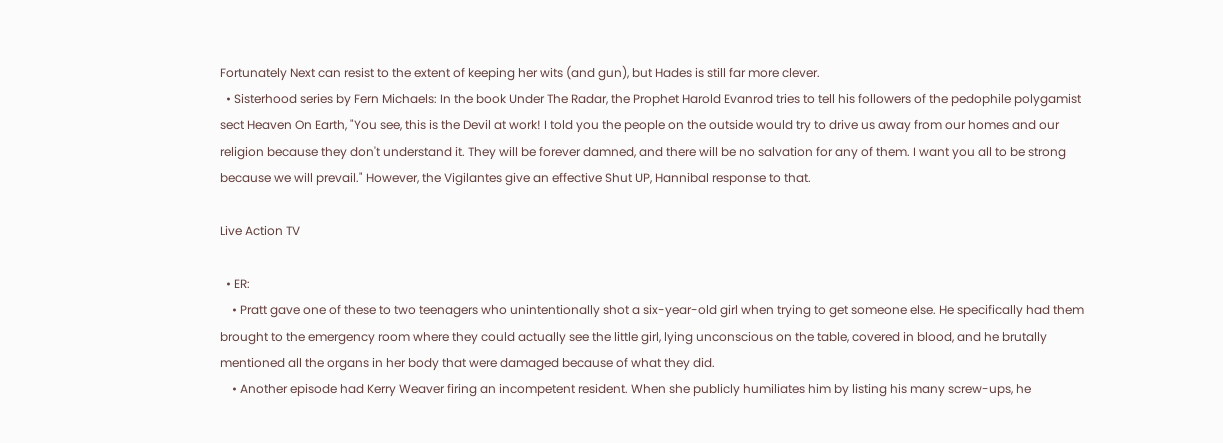Fortunately Next can resist to the extent of keeping her wits (and gun), but Hades is still far more clever.
  • Sisterhood series by Fern Michaels: In the book Under The Radar, the Prophet Harold Evanrod tries to tell his followers of the pedophile polygamist sect Heaven On Earth, "You see, this is the Devil at work! I told you the people on the outside would try to drive us away from our homes and our religion because they don't understand it. They will be forever damned, and there will be no salvation for any of them. I want you all to be strong because we will prevail." However, the Vigilantes give an effective Shut UP, Hannibal response to that.

Live Action TV

  • ER:
    • Pratt gave one of these to two teenagers who unintentionally shot a six-year-old girl when trying to get someone else. He specifically had them brought to the emergency room where they could actually see the little girl, lying unconscious on the table, covered in blood, and he brutally mentioned all the organs in her body that were damaged because of what they did.
    • Another episode had Kerry Weaver firing an incompetent resident. When she publicly humiliates him by listing his many screw-ups, he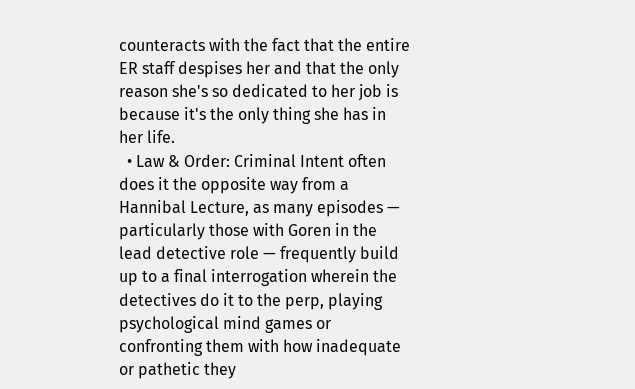counteracts with the fact that the entire ER staff despises her and that the only reason she's so dedicated to her job is because it's the only thing she has in her life.
  • Law & Order: Criminal Intent often does it the opposite way from a Hannibal Lecture, as many episodes — particularly those with Goren in the lead detective role — frequently build up to a final interrogation wherein the detectives do it to the perp, playing psychological mind games or confronting them with how inadequate or pathetic they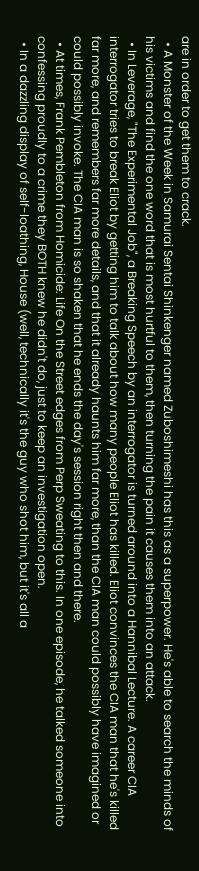are in order to get them to crack.
  • A Monster of the Week in Samurai Sentai Shinkenger named Zuboshimeshi has this as a superpower. He's able to search the minds of his victims and find the one word that is most hurtful to them, then turning the pain it causes them into an attack.
  • In Leverage, "The Experimental Job", a Breaking Speech by an interrogator is turned around into a Hannibal Lecture. A career CIA interrogator tries to break Eliot by getting him to talk about how many people Eliot has killed. Eliot convinces the CIA man that he's killed far more, and remembers far more details, and that it already haunts him far more, than the CIA man could possibly have imagined or could possibly invoke. The CIA man is so shaken that he ends the day's session right then and there.
  • At times, Frank Pembleton from Homicide: Life On the Street edges from Perp Sweating to this. In one episode, he talked someone into confessing proudly to a crime they BOTH knew he didn't do, just to keep an investigation open.
  • In a dazzling display of self-loathing, House (well, technically it's the guy who shot him, but it's all a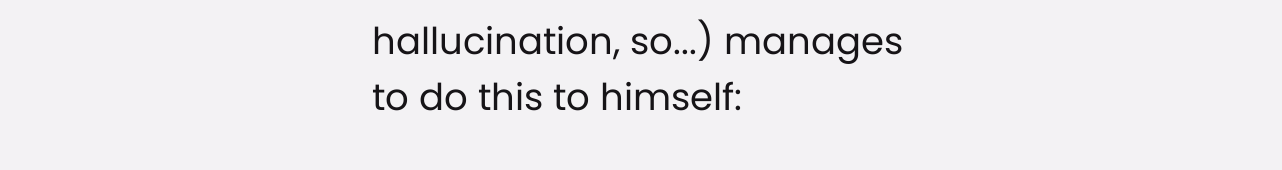hallucination, so...) manages to do this to himself: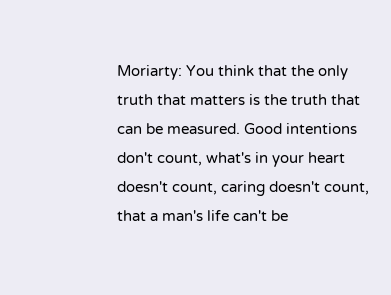Moriarty: You think that the only truth that matters is the truth that can be measured. Good intentions don't count, what's in your heart doesn't count, caring doesn't count, that a man's life can't be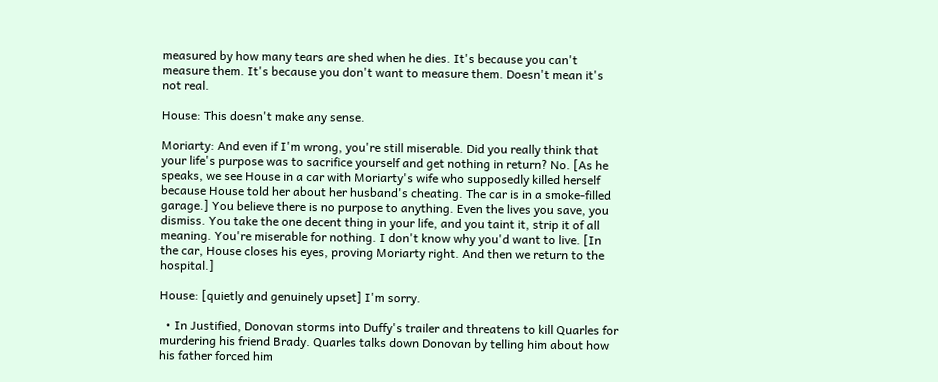measured by how many tears are shed when he dies. It's because you can't measure them. It's because you don't want to measure them. Doesn't mean it's not real.

House: This doesn't make any sense.

Moriarty: And even if I'm wrong, you're still miserable. Did you really think that your life's purpose was to sacrifice yourself and get nothing in return? No. [As he speaks, we see House in a car with Moriarty's wife who supposedly killed herself because House told her about her husband's cheating. The car is in a smoke-filled garage.] You believe there is no purpose to anything. Even the lives you save, you dismiss. You take the one decent thing in your life, and you taint it, strip it of all meaning. You're miserable for nothing. I don't know why you'd want to live. [In the car, House closes his eyes, proving Moriarty right. And then we return to the hospital.]

House: [quietly and genuinely upset] I'm sorry.

  • In Justified, Donovan storms into Duffy's trailer and threatens to kill Quarles for murdering his friend Brady. Quarles talks down Donovan by telling him about how his father forced him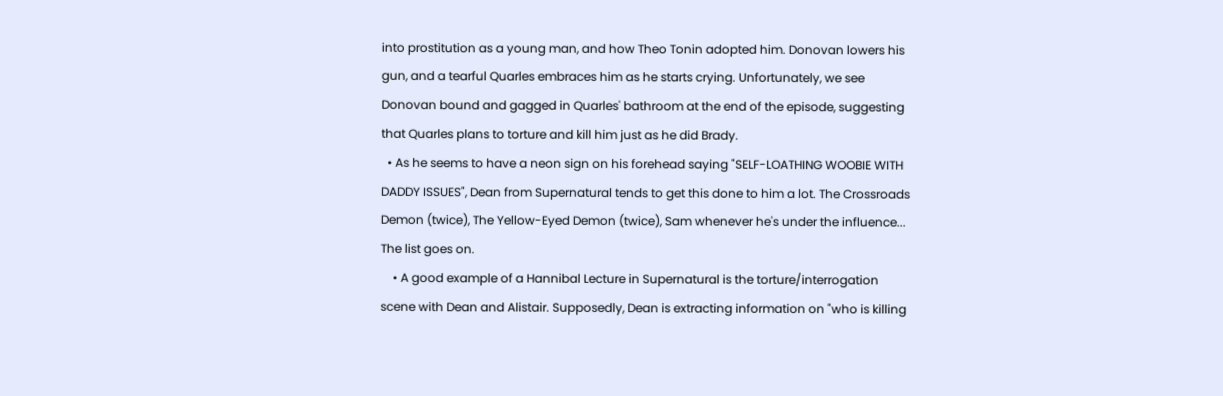into prostitution as a young man, and how Theo Tonin adopted him. Donovan lowers his gun, and a tearful Quarles embraces him as he starts crying. Unfortunately, we see Donovan bound and gagged in Quarles' bathroom at the end of the episode, suggesting that Quarles plans to torture and kill him just as he did Brady.
  • As he seems to have a neon sign on his forehead saying "SELF-LOATHING WOOBIE WITH DADDY ISSUES", Dean from Supernatural tends to get this done to him a lot. The Crossroads Demon (twice), The Yellow-Eyed Demon (twice), Sam whenever he's under the influence... The list goes on.
    • A good example of a Hannibal Lecture in Supernatural is the torture/interrogation scene with Dean and Alistair. Supposedly, Dean is extracting information on "who is killing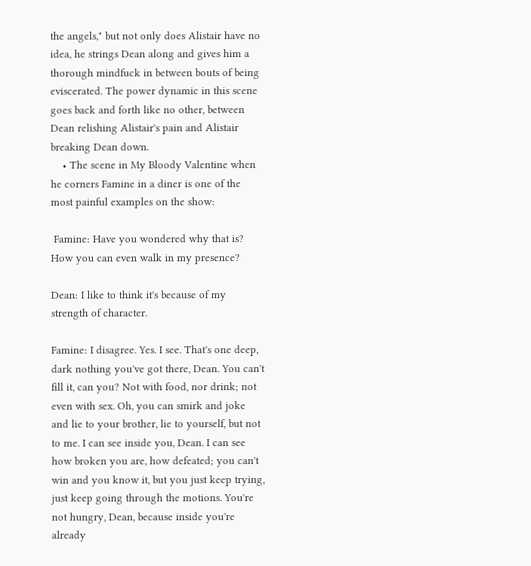the angels," but not only does Alistair have no idea, he strings Dean along and gives him a thorough mindfuck in between bouts of being eviscerated. The power dynamic in this scene goes back and forth like no other, between Dean relishing Alistair's pain and Alistair breaking Dean down.
    • The scene in My Bloody Valentine when he corners Famine in a diner is one of the most painful examples on the show:

 Famine: Have you wondered why that is? How you can even walk in my presence?

Dean: I like to think it's because of my strength of character.

Famine: I disagree. Yes. I see. That's one deep, dark nothing you've got there, Dean. You can't fill it, can you? Not with food, nor drink; not even with sex. Oh, you can smirk and joke and lie to your brother, lie to yourself, but not to me. I can see inside you, Dean. I can see how broken you are, how defeated; you can't win and you know it, but you just keep trying, just keep going through the motions. You're not hungry, Dean, because inside you're already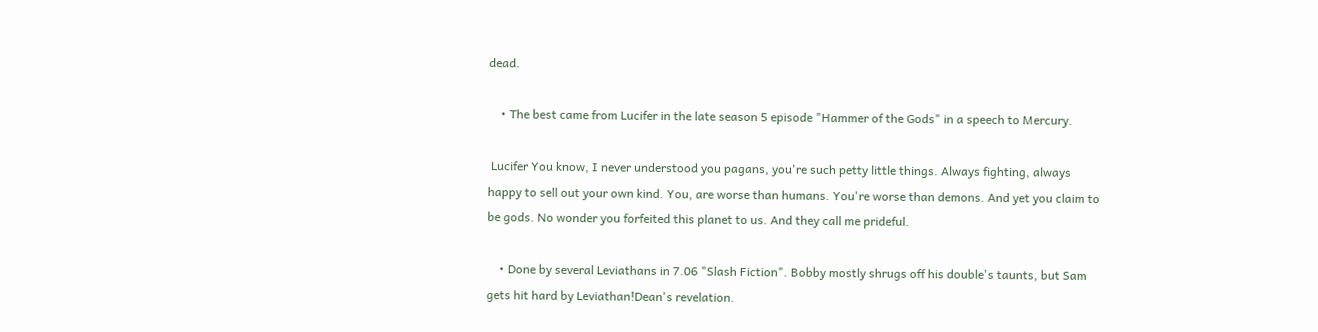dead.

    • The best came from Lucifer in the late season 5 episode "Hammer of the Gods" in a speech to Mercury.

 Lucifer You know, I never understood you pagans, you're such petty little things. Always fighting, always happy to sell out your own kind. You, are worse than humans. You're worse than demons. And yet you claim to be gods. No wonder you forfeited this planet to us. And they call me prideful.

    • Done by several Leviathans in 7.06 "Slash Fiction". Bobby mostly shrugs off his double's taunts, but Sam gets hit hard by Leviathan!Dean's revelation.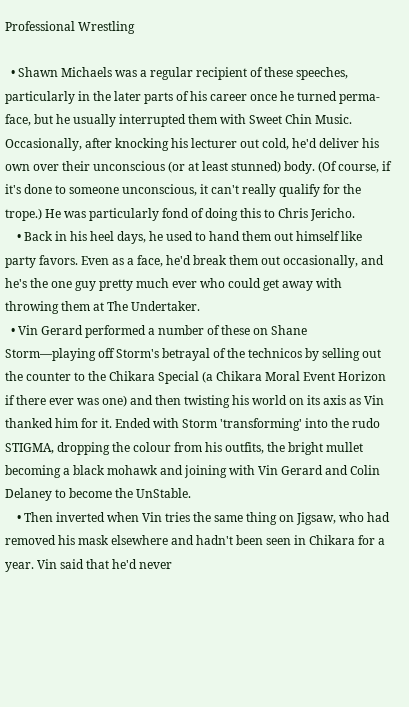Professional Wrestling

  • Shawn Michaels was a regular recipient of these speeches, particularly in the later parts of his career once he turned perma-face, but he usually interrupted them with Sweet Chin Music. Occasionally, after knocking his lecturer out cold, he'd deliver his own over their unconscious (or at least stunned) body. (Of course, if it's done to someone unconscious, it can't really qualify for the trope.) He was particularly fond of doing this to Chris Jericho.
    • Back in his heel days, he used to hand them out himself like party favors. Even as a face, he'd break them out occasionally, and he's the one guy pretty much ever who could get away with throwing them at The Undertaker.
  • Vin Gerard performed a number of these on Shane Storm—playing off Storm's betrayal of the technicos by selling out the counter to the Chikara Special (a Chikara Moral Event Horizon if there ever was one) and then twisting his world on its axis as Vin thanked him for it. Ended with Storm 'transforming' into the rudo STIGMA, dropping the colour from his outfits, the bright mullet becoming a black mohawk and joining with Vin Gerard and Colin Delaney to become the UnStable.
    • Then inverted when Vin tries the same thing on Jigsaw, who had removed his mask elsewhere and hadn't been seen in Chikara for a year. Vin said that he'd never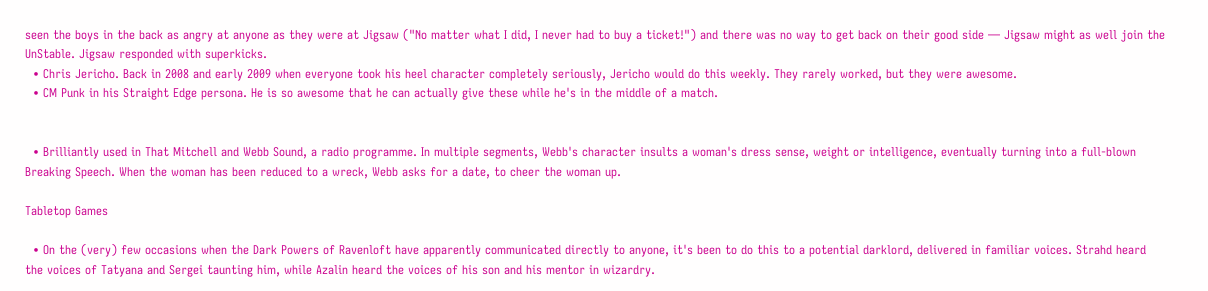seen the boys in the back as angry at anyone as they were at Jigsaw ("No matter what I did, I never had to buy a ticket!") and there was no way to get back on their good side — Jigsaw might as well join the UnStable. Jigsaw responded with superkicks.
  • Chris Jericho. Back in 2008 and early 2009 when everyone took his heel character completely seriously, Jericho would do this weekly. They rarely worked, but they were awesome.
  • CM Punk in his Straight Edge persona. He is so awesome that he can actually give these while he's in the middle of a match.


  • Brilliantly used in That Mitchell and Webb Sound, a radio programme. In multiple segments, Webb's character insults a woman's dress sense, weight or intelligence, eventually turning into a full-blown Breaking Speech. When the woman has been reduced to a wreck, Webb asks for a date, to cheer the woman up.

Tabletop Games

  • On the (very) few occasions when the Dark Powers of Ravenloft have apparently communicated directly to anyone, it's been to do this to a potential darklord, delivered in familiar voices. Strahd heard the voices of Tatyana and Sergei taunting him, while Azalin heard the voices of his son and his mentor in wizardry.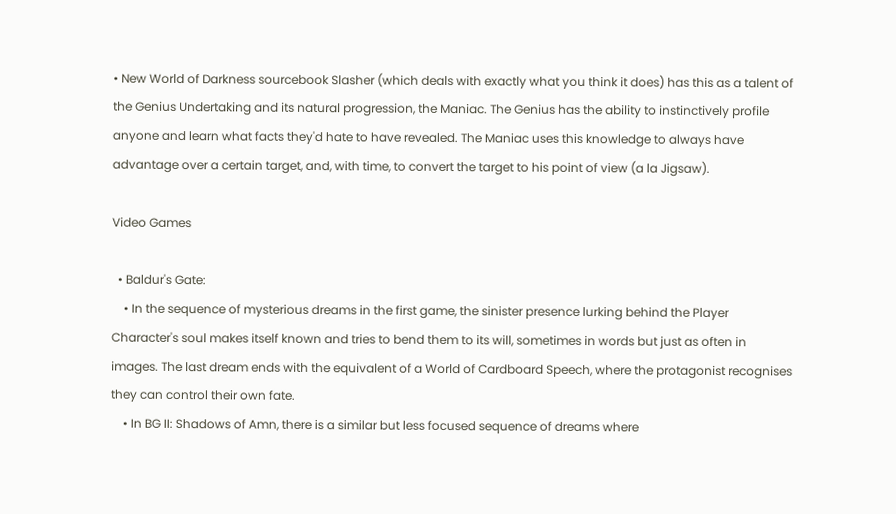• New World of Darkness sourcebook Slasher (which deals with exactly what you think it does) has this as a talent of the Genius Undertaking and its natural progression, the Maniac. The Genius has the ability to instinctively profile anyone and learn what facts they'd hate to have revealed. The Maniac uses this knowledge to always have advantage over a certain target, and, with time, to convert the target to his point of view (a la Jigsaw).

Video Games

  • Baldur's Gate:
    • In the sequence of mysterious dreams in the first game, the sinister presence lurking behind the Player Character's soul makes itself known and tries to bend them to its will, sometimes in words but just as often in images. The last dream ends with the equivalent of a World of Cardboard Speech, where the protagonist recognises they can control their own fate.
    • In BG II: Shadows of Amn, there is a similar but less focused sequence of dreams where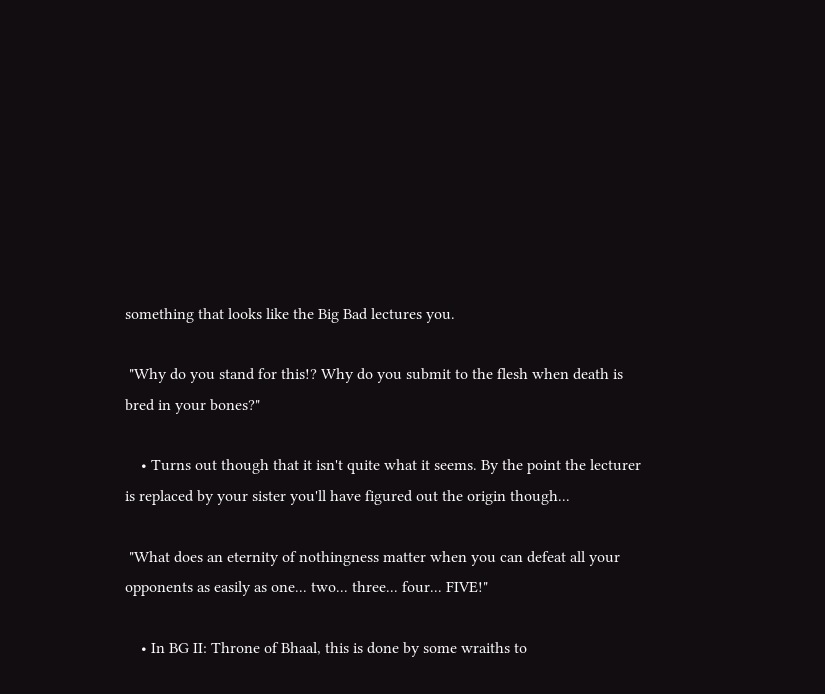something that looks like the Big Bad lectures you.

 "Why do you stand for this!? Why do you submit to the flesh when death is bred in your bones?"

    • Turns out though that it isn't quite what it seems. By the point the lecturer is replaced by your sister you'll have figured out the origin though...

 "What does an eternity of nothingness matter when you can defeat all your opponents as easily as one... two... three... four... FIVE!"

    • In BG II: Throne of Bhaal, this is done by some wraiths to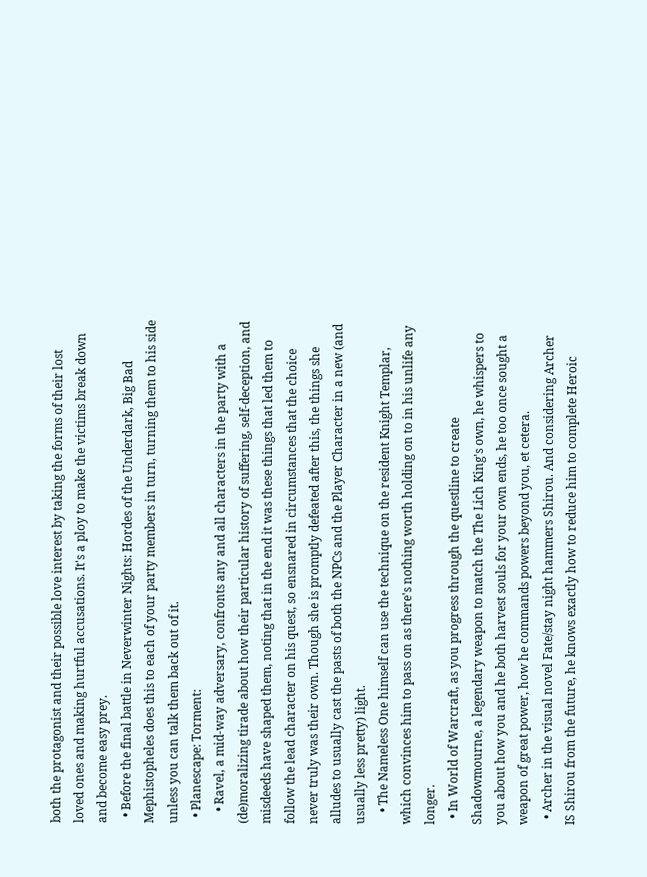both the protagonist and their possible love interest by taking the forms of their lost loved ones and making hurtful accusations. It's a ploy to make the victims break down and become easy prey.
  • Before the final battle in Neverwinter Nights: Hordes of the Underdark, Big Bad Mephistopheles does this to each of your party members in turn, turning them to his side unless you can talk them back out of it.
  • Planescape: Torment:
    • Ravel, a mid-way adversary, confronts any and all characters in the party with a (de)moralizing tirade about how their particular history of suffering, self-deception, and misdeeds have shaped them, noting that in the end it was these things that led them to follow the lead character on his quest, so ensnared in circumstances that the choice never truly was their own. Though she is promptly defeated after this, the things she alludes to usually cast the pasts of both the NPCs and the Player Character in a new (and usually less pretty) light.
    • The Nameless One himself can use the technique on the resident Knight Templar, which convinces him to pass on as there's nothing worth holding on to in his unlife any longer.
  • In World of Warcraft, as you progress through the questline to create Shadowmourne, a legendary weapon to match the The Lich King's own, he whispers to you about how you and he both harvest souls for your own ends, he too once sought a weapon of great power, how he commands powers beyond you, et cetera.
  • Archer in the visual novel Fate/stay night hammers Shirou. And considering Archer IS Shirou from the future, he knows exactly how to reduce him to complete Heroic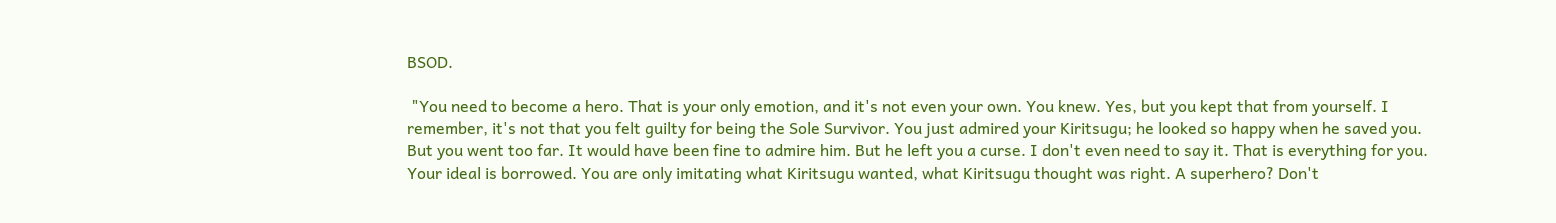BSOD.

 "You need to become a hero. That is your only emotion, and it's not even your own. You knew. Yes, but you kept that from yourself. I remember, it's not that you felt guilty for being the Sole Survivor. You just admired your Kiritsugu; he looked so happy when he saved you. But you went too far. It would have been fine to admire him. But he left you a curse. I don't even need to say it. That is everything for you. Your ideal is borrowed. You are only imitating what Kiritsugu wanted, what Kiritsugu thought was right. A superhero? Don't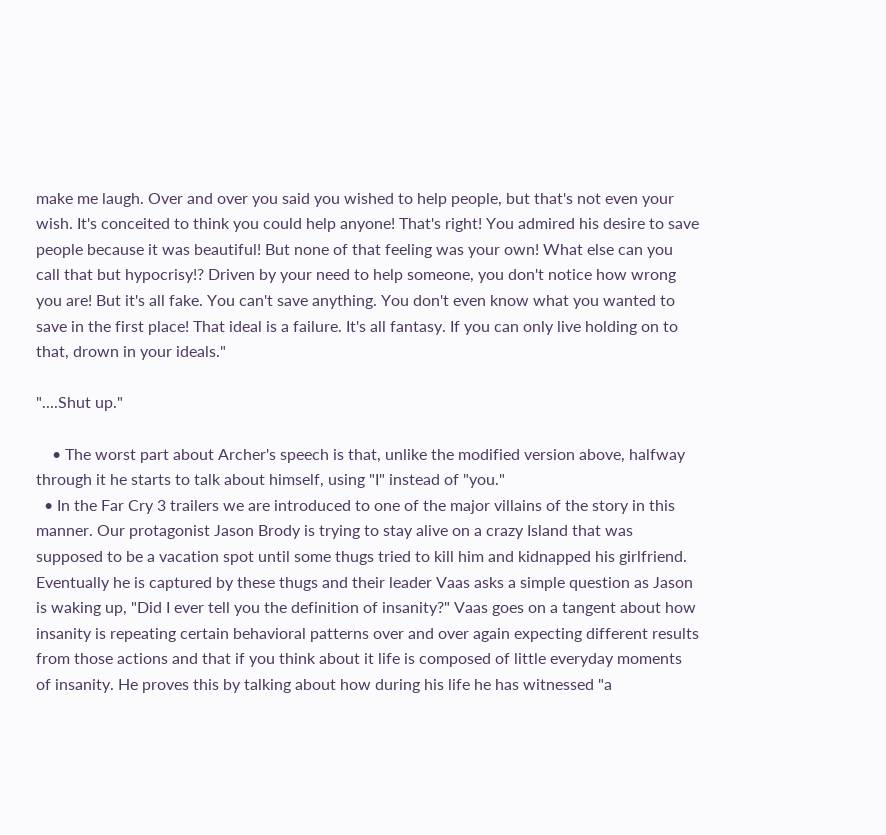make me laugh. Over and over you said you wished to help people, but that's not even your wish. It's conceited to think you could help anyone! That's right! You admired his desire to save people because it was beautiful! But none of that feeling was your own! What else can you call that but hypocrisy!? Driven by your need to help someone, you don't notice how wrong you are! But it's all fake. You can't save anything. You don't even know what you wanted to save in the first place! That ideal is a failure. It's all fantasy. If you can only live holding on to that, drown in your ideals."

"....Shut up."

    • The worst part about Archer's speech is that, unlike the modified version above, halfway through it he starts to talk about himself, using "I" instead of "you."
  • In the Far Cry 3 trailers we are introduced to one of the major villains of the story in this manner. Our protagonist Jason Brody is trying to stay alive on a crazy Island that was supposed to be a vacation spot until some thugs tried to kill him and kidnapped his girlfriend. Eventually he is captured by these thugs and their leader Vaas asks a simple question as Jason is waking up, "Did I ever tell you the definition of insanity?" Vaas goes on a tangent about how insanity is repeating certain behavioral patterns over and over again expecting different results from those actions and that if you think about it life is composed of little everyday moments of insanity. He proves this by talking about how during his life he has witnessed "a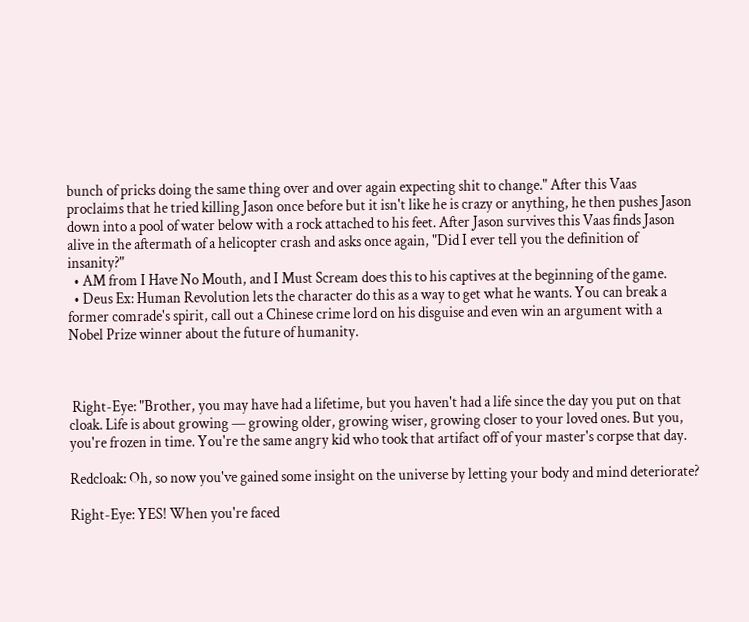bunch of pricks doing the same thing over and over again expecting shit to change." After this Vaas proclaims that he tried killing Jason once before but it isn't like he is crazy or anything, he then pushes Jason down into a pool of water below with a rock attached to his feet. After Jason survives this Vaas finds Jason alive in the aftermath of a helicopter crash and asks once again, "Did I ever tell you the definition of insanity?"
  • AM from I Have No Mouth, and I Must Scream does this to his captives at the beginning of the game.
  • Deus Ex: Human Revolution lets the character do this as a way to get what he wants. You can break a former comrade's spirit, call out a Chinese crime lord on his disguise and even win an argument with a Nobel Prize winner about the future of humanity.



 Right-Eye: "Brother, you may have had a lifetime, but you haven't had a life since the day you put on that cloak. Life is about growing — growing older, growing wiser, growing closer to your loved ones. But you, you're frozen in time. You're the same angry kid who took that artifact off of your master's corpse that day.

Redcloak: Oh, so now you've gained some insight on the universe by letting your body and mind deteriorate?

Right-Eye: YES! When you're faced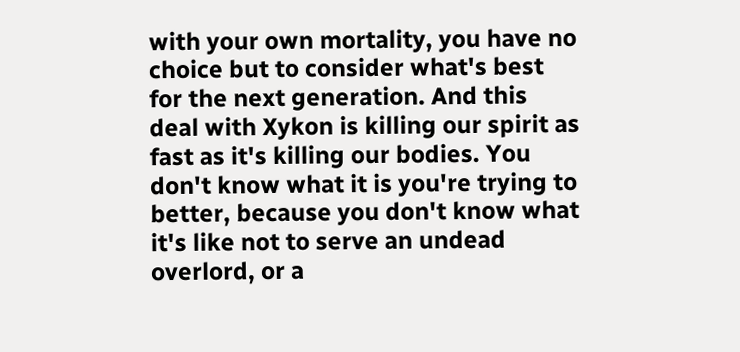with your own mortality, you have no choice but to consider what's best for the next generation. And this deal with Xykon is killing our spirit as fast as it's killing our bodies. You don't know what it is you're trying to better, because you don't know what it's like not to serve an undead overlord, or a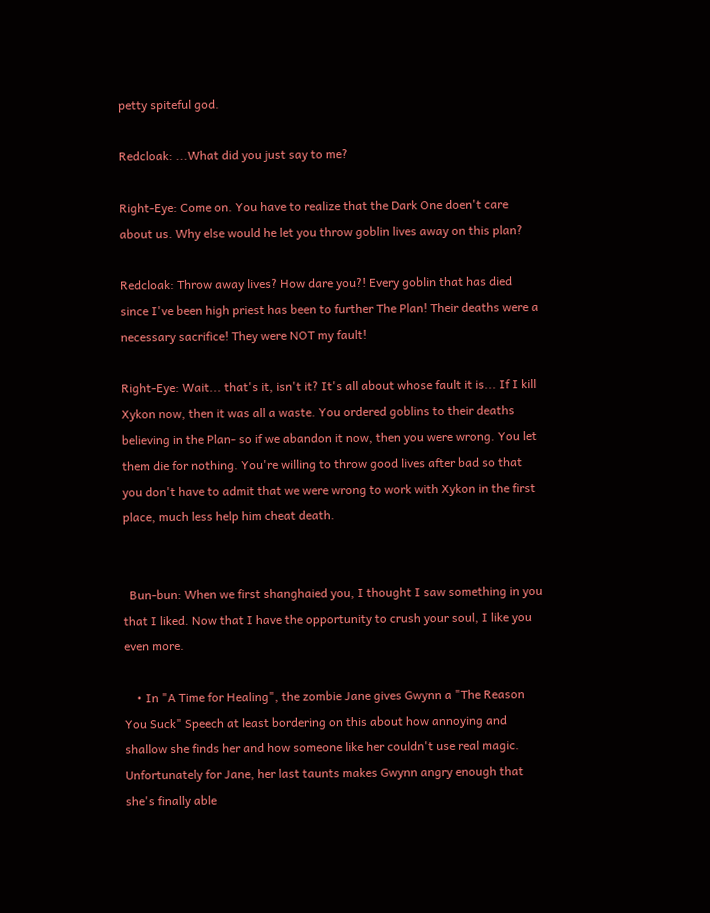petty spiteful god.

Redcloak: ...What did you just say to me?

Right-Eye: Come on. You have to realize that the Dark One doen't care about us. Why else would he let you throw goblin lives away on this plan?

Redcloak: Throw away lives? How dare you?! Every goblin that has died since I've been high priest has been to further The Plan! Their deaths were a necessary sacrifice! They were NOT my fault!

Right-Eye: Wait... that's it, isn't it? It's all about whose fault it is... If I kill Xykon now, then it was all a waste. You ordered goblins to their deaths believing in the Plan- so if we abandon it now, then you were wrong. You let them die for nothing. You're willing to throw good lives after bad so that you don't have to admit that we were wrong to work with Xykon in the first place, much less help him cheat death.


  Bun-bun: When we first shanghaied you, I thought I saw something in you that I liked. Now that I have the opportunity to crush your soul, I like you even more.

    • In "A Time for Healing", the zombie Jane gives Gwynn a "The Reason You Suck" Speech at least bordering on this about how annoying and shallow she finds her and how someone like her couldn't use real magic. Unfortunately for Jane, her last taunts makes Gwynn angry enough that she's finally able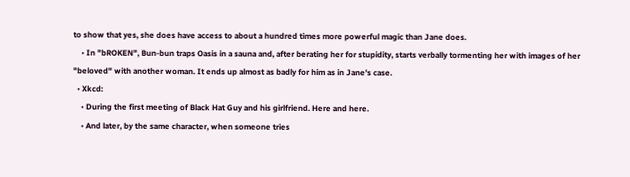to show that yes, she does have access to about a hundred times more powerful magic than Jane does.
    • In "bROKEN", Bun-bun traps Oasis in a sauna and, after berating her for stupidity, starts verbally tormenting her with images of her "beloved" with another woman. It ends up almost as badly for him as in Jane's case.
  • Xkcd:
    • During the first meeting of Black Hat Guy and his girlfriend. Here and here.
    • And later, by the same character, when someone tries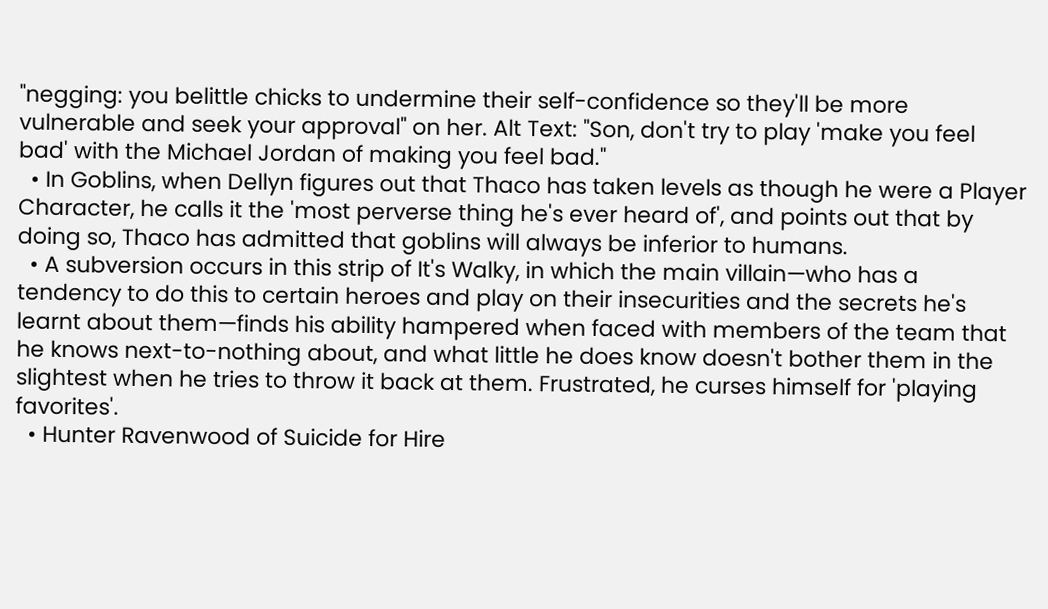"negging: you belittle chicks to undermine their self-confidence so they'll be more vulnerable and seek your approval" on her. Alt Text: "Son, don't try to play 'make you feel bad' with the Michael Jordan of making you feel bad."
  • In Goblins, when Dellyn figures out that Thaco has taken levels as though he were a Player Character, he calls it the 'most perverse thing he's ever heard of', and points out that by doing so, Thaco has admitted that goblins will always be inferior to humans.
  • A subversion occurs in this strip of It's Walky, in which the main villain—who has a tendency to do this to certain heroes and play on their insecurities and the secrets he's learnt about them—finds his ability hampered when faced with members of the team that he knows next-to-nothing about, and what little he does know doesn't bother them in the slightest when he tries to throw it back at them. Frustrated, he curses himself for 'playing favorites'.
  • Hunter Ravenwood of Suicide for Hire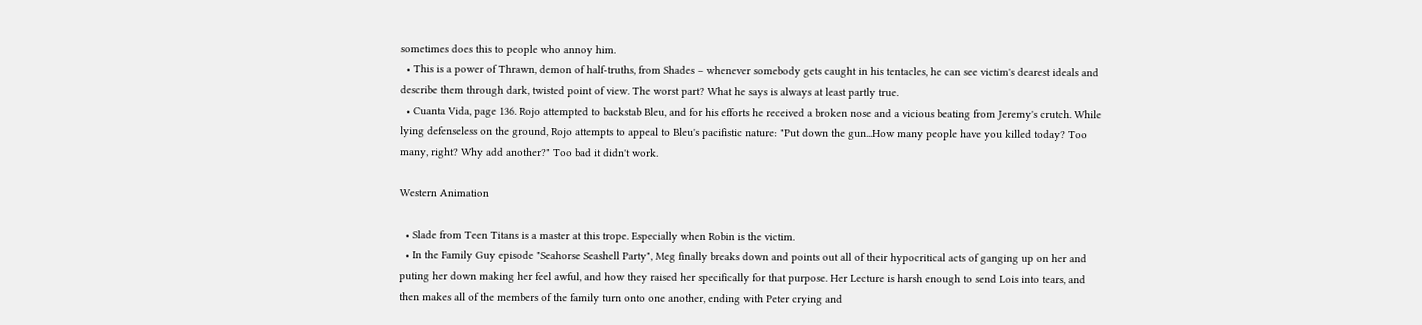sometimes does this to people who annoy him.
  • This is a power of Thrawn, demon of half-truths, from Shades – whenever somebody gets caught in his tentacles, he can see victim's dearest ideals and describe them through dark, twisted point of view. The worst part? What he says is always at least partly true.
  • Cuanta Vida, page 136. Rojo attempted to backstab Bleu, and for his efforts he received a broken nose and a vicious beating from Jeremy's crutch. While lying defenseless on the ground, Rojo attempts to appeal to Bleu's pacifistic nature: "Put down the gun...How many people have you killed today? Too many, right? Why add another?" Too bad it didn't work.

Western Animation

  • Slade from Teen Titans is a master at this trope. Especially when Robin is the victim.
  • In the Family Guy episode "Seahorse Seashell Party", Meg finally breaks down and points out all of their hypocritical acts of ganging up on her and puting her down making her feel awful, and how they raised her specifically for that purpose. Her Lecture is harsh enough to send Lois into tears, and then makes all of the members of the family turn onto one another, ending with Peter crying and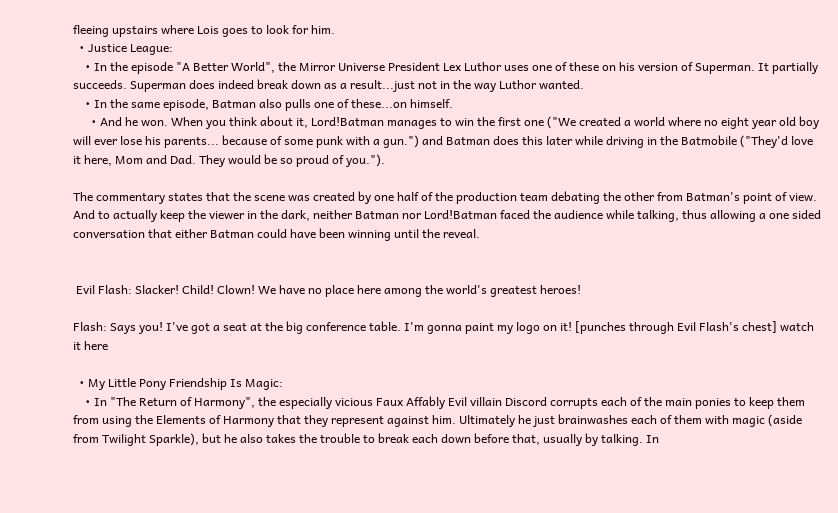fleeing upstairs where Lois goes to look for him.
  • Justice League:
    • In the episode "A Better World", the Mirror Universe President Lex Luthor uses one of these on his version of Superman. It partially succeeds. Superman does indeed break down as a result...just not in the way Luthor wanted.
    • In the same episode, Batman also pulls one of these...on himself.
      • And he won. When you think about it, Lord!Batman manages to win the first one ("We created a world where no eight year old boy will ever lose his parents... because of some punk with a gun.") and Batman does this later while driving in the Batmobile ("They'd love it here, Mom and Dad. They would be so proud of you.").

The commentary states that the scene was created by one half of the production team debating the other from Batman's point of view. And to actually keep the viewer in the dark, neither Batman nor Lord!Batman faced the audience while talking, thus allowing a one sided conversation that either Batman could have been winning until the reveal.


 Evil Flash: Slacker! Child! Clown! We have no place here among the world's greatest heroes!

Flash: Says you! I've got a seat at the big conference table. I'm gonna paint my logo on it! [punches through Evil Flash's chest] watch it here

  • My Little Pony Friendship Is Magic:
    • In "The Return of Harmony", the especially vicious Faux Affably Evil villain Discord corrupts each of the main ponies to keep them from using the Elements of Harmony that they represent against him. Ultimately he just brainwashes each of them with magic (aside from Twilight Sparkle), but he also takes the trouble to break each down before that, usually by talking. In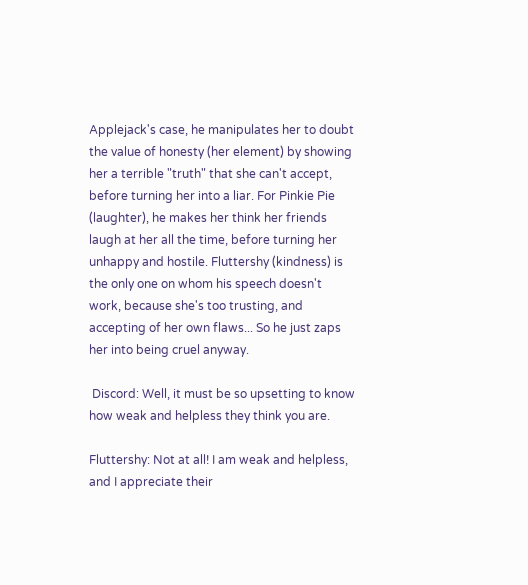Applejack's case, he manipulates her to doubt the value of honesty (her element) by showing her a terrible "truth" that she can't accept, before turning her into a liar. For Pinkie Pie (laughter), he makes her think her friends laugh at her all the time, before turning her unhappy and hostile. Fluttershy (kindness) is the only one on whom his speech doesn't work, because she's too trusting, and accepting of her own flaws... So he just zaps her into being cruel anyway.

 Discord: Well, it must be so upsetting to know how weak and helpless they think you are.

Fluttershy: Not at all! I am weak and helpless, and I appreciate their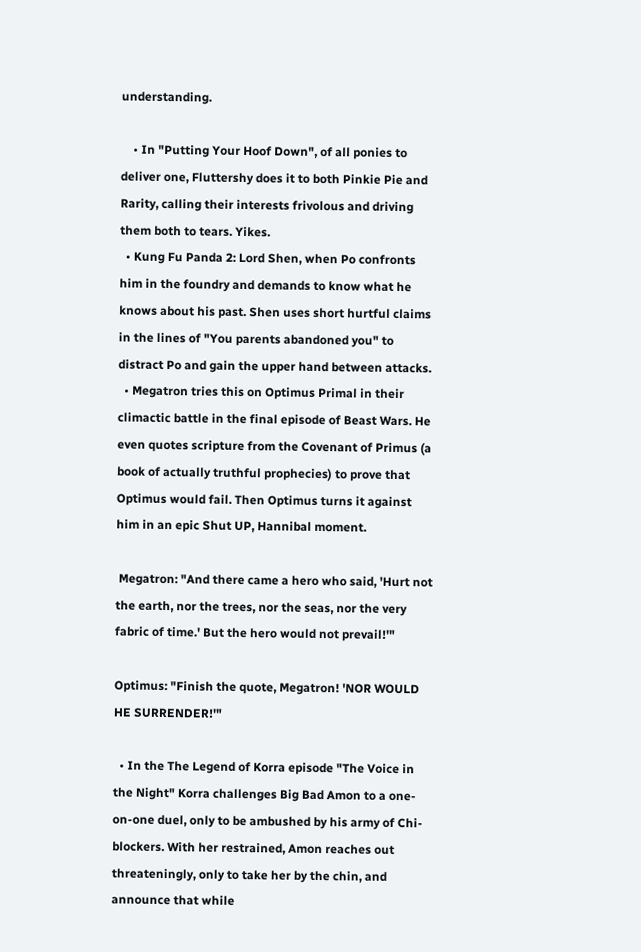understanding.

    • In "Putting Your Hoof Down", of all ponies to deliver one, Fluttershy does it to both Pinkie Pie and Rarity, calling their interests frivolous and driving them both to tears. Yikes.
  • Kung Fu Panda 2: Lord Shen, when Po confronts him in the foundry and demands to know what he knows about his past. Shen uses short hurtful claims in the lines of "You parents abandoned you" to distract Po and gain the upper hand between attacks.
  • Megatron tries this on Optimus Primal in their climactic battle in the final episode of Beast Wars. He even quotes scripture from the Covenant of Primus (a book of actually truthful prophecies) to prove that Optimus would fail. Then Optimus turns it against him in an epic Shut UP, Hannibal moment.

 Megatron: "And there came a hero who said, 'Hurt not the earth, nor the trees, nor the seas, nor the very fabric of time.' But the hero would not prevail!'"

Optimus: "Finish the quote, Megatron! 'NOR WOULD HE SURRENDER!'"

  • In the The Legend of Korra episode "The Voice in the Night" Korra challenges Big Bad Amon to a one-on-one duel, only to be ambushed by his army of Chi-blockers. With her restrained, Amon reaches out threateningly, only to take her by the chin, and announce that while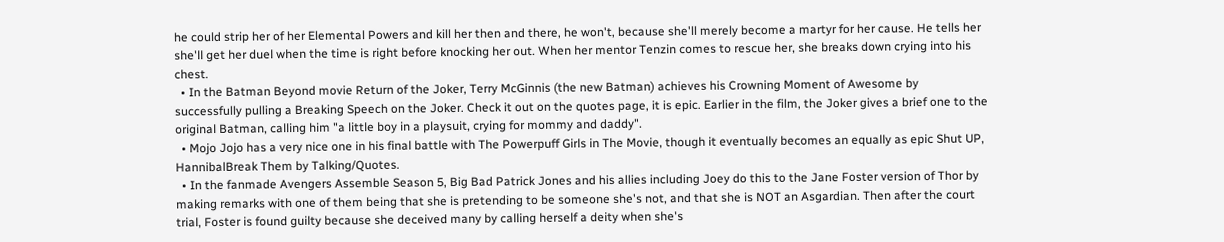he could strip her of her Elemental Powers and kill her then and there, he won't, because she'll merely become a martyr for her cause. He tells her she'll get her duel when the time is right before knocking her out. When her mentor Tenzin comes to rescue her, she breaks down crying into his chest.
  • In the Batman Beyond movie Return of the Joker, Terry McGinnis (the new Batman) achieves his Crowning Moment of Awesome by successfully pulling a Breaking Speech on the Joker. Check it out on the quotes page, it is epic. Earlier in the film, the Joker gives a brief one to the original Batman, calling him "a little boy in a playsuit, crying for mommy and daddy".
  • Mojo Jojo has a very nice one in his final battle with The Powerpuff Girls in The Movie, though it eventually becomes an equally as epic Shut UP, HannibalBreak Them by Talking/Quotes.
  • In the fanmade Avengers Assemble Season 5, Big Bad Patrick Jones and his allies including Joey do this to the Jane Foster version of Thor by making remarks with one of them being that she is pretending to be someone she's not, and that she is NOT an Asgardian. Then after the court trial, Foster is found guilty because she deceived many by calling herself a deity when she's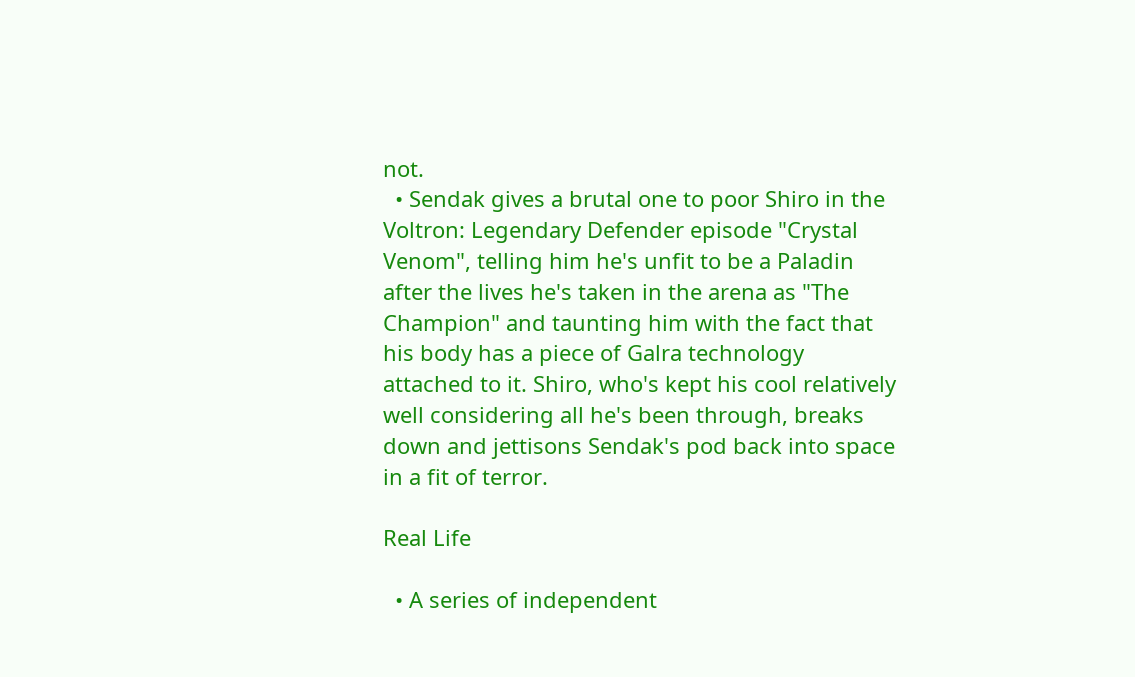not.
  • Sendak gives a brutal one to poor Shiro in the Voltron: Legendary Defender episode "Crystal Venom", telling him he's unfit to be a Paladin after the lives he's taken in the arena as "The Champion" and taunting him with the fact that his body has a piece of Galra technology attached to it. Shiro, who's kept his cool relatively well considering all he's been through, breaks down and jettisons Sendak's pod back into space in a fit of terror.

Real Life

  • A series of independent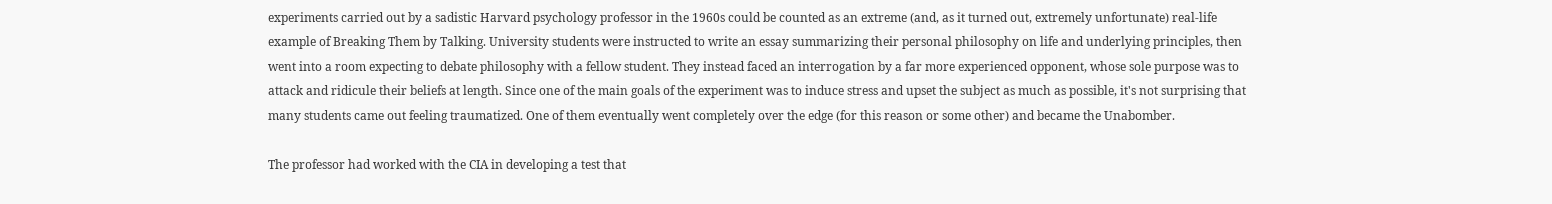experiments carried out by a sadistic Harvard psychology professor in the 1960s could be counted as an extreme (and, as it turned out, extremely unfortunate) real-life example of Breaking Them by Talking. University students were instructed to write an essay summarizing their personal philosophy on life and underlying principles, then went into a room expecting to debate philosophy with a fellow student. They instead faced an interrogation by a far more experienced opponent, whose sole purpose was to attack and ridicule their beliefs at length. Since one of the main goals of the experiment was to induce stress and upset the subject as much as possible, it's not surprising that many students came out feeling traumatized. One of them eventually went completely over the edge (for this reason or some other) and became the Unabomber.

The professor had worked with the CIA in developing a test that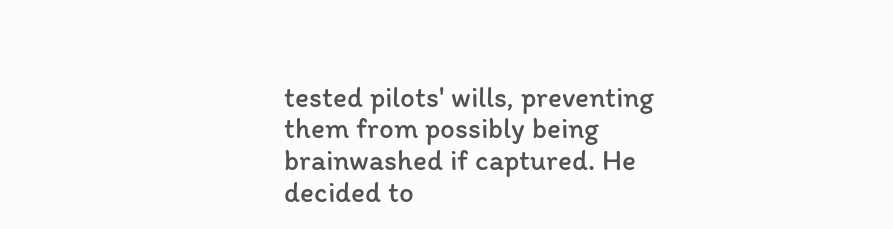tested pilots' wills, preventing them from possibly being brainwashed if captured. He decided to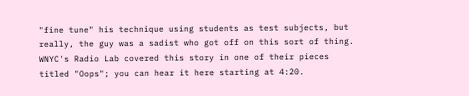"fine tune" his technique using students as test subjects, but really, the guy was a sadist who got off on this sort of thing. WNYC's Radio Lab covered this story in one of their pieces titled "Oops"; you can hear it here starting at 4:20.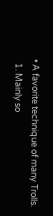• A favorite technique of many Trolls.
  1. Mainly so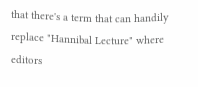that there's a term that can handily replace "Hannibal Lecture" where editors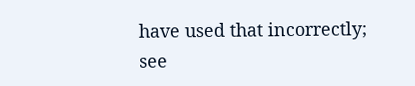have used that incorrectly; see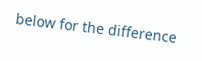below for the difference